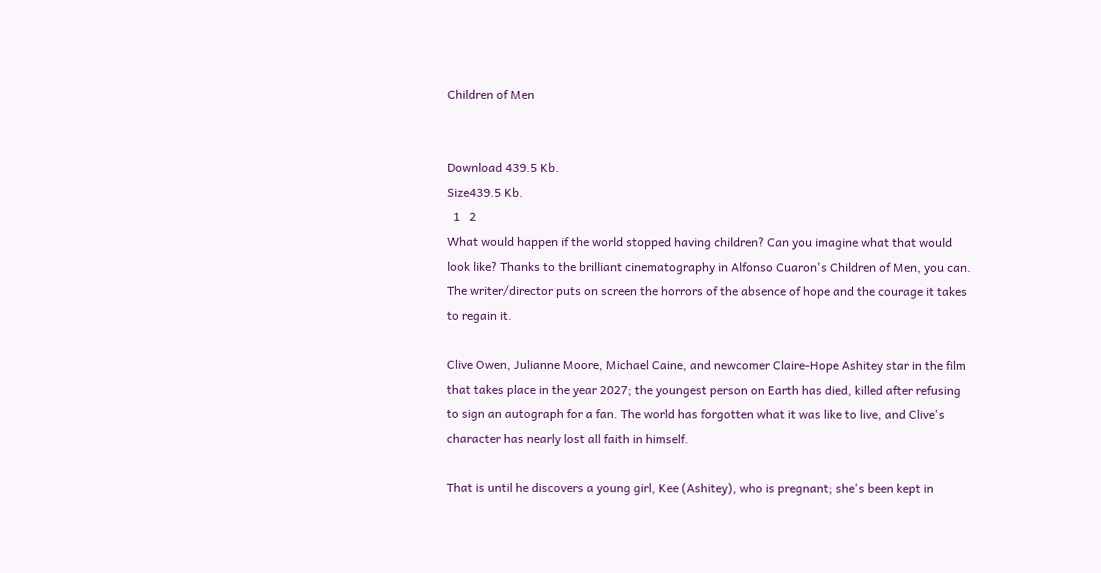Children of Men


Download 439.5 Kb.
Size439.5 Kb.
  1   2
What would happen if the world stopped having children? Can you imagine what that would look like? Thanks to the brilliant cinematography in Alfonso Cuaron's Children of Men, you can. The writer/director puts on screen the horrors of the absence of hope and the courage it takes to regain it.

Clive Owen, Julianne Moore, Michael Caine, and newcomer Claire-Hope Ashitey star in the film that takes place in the year 2027; the youngest person on Earth has died, killed after refusing to sign an autograph for a fan. The world has forgotten what it was like to live, and Clive's character has nearly lost all faith in himself.

That is until he discovers a young girl, Kee (Ashitey), who is pregnant; she's been kept in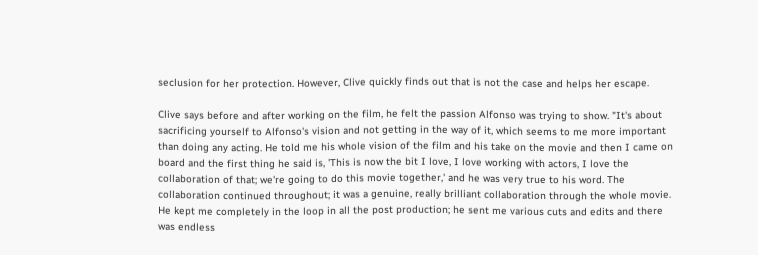seclusion for her protection. However, Clive quickly finds out that is not the case and helps her escape.

Clive says before and after working on the film, he felt the passion Alfonso was trying to show. "It's about sacrificing yourself to Alfonso's vision and not getting in the way of it, which seems to me more important than doing any acting. He told me his whole vision of the film and his take on the movie and then I came on board and the first thing he said is, 'This is now the bit I love, I love working with actors, I love the collaboration of that; we're going to do this movie together,' and he was very true to his word. The collaboration continued throughout; it was a genuine, really brilliant collaboration through the whole movie. He kept me completely in the loop in all the post production; he sent me various cuts and edits and there was endless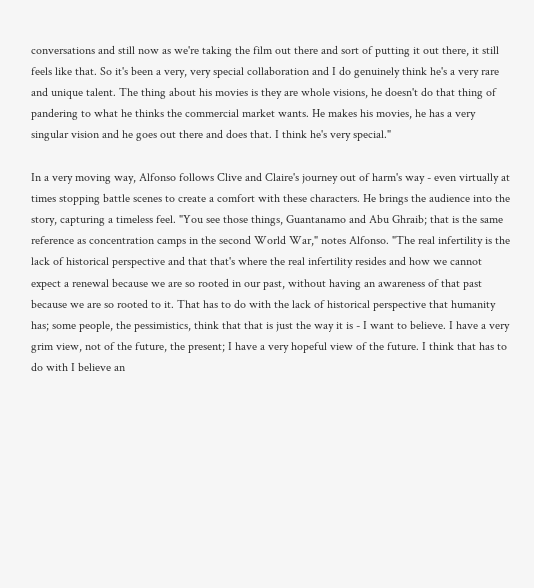conversations and still now as we're taking the film out there and sort of putting it out there, it still feels like that. So it's been a very, very special collaboration and I do genuinely think he's a very rare and unique talent. The thing about his movies is they are whole visions, he doesn't do that thing of pandering to what he thinks the commercial market wants. He makes his movies, he has a very singular vision and he goes out there and does that. I think he's very special."

In a very moving way, Alfonso follows Clive and Claire's journey out of harm's way - even virtually at times stopping battle scenes to create a comfort with these characters. He brings the audience into the story, capturing a timeless feel. "You see those things, Guantanamo and Abu Ghraib; that is the same reference as concentration camps in the second World War," notes Alfonso. "The real infertility is the lack of historical perspective and that that's where the real infertility resides and how we cannot expect a renewal because we are so rooted in our past, without having an awareness of that past because we are so rooted to it. That has to do with the lack of historical perspective that humanity has; some people, the pessimistics, think that that is just the way it is - I want to believe. I have a very grim view, not of the future, the present; I have a very hopeful view of the future. I think that has to do with I believe an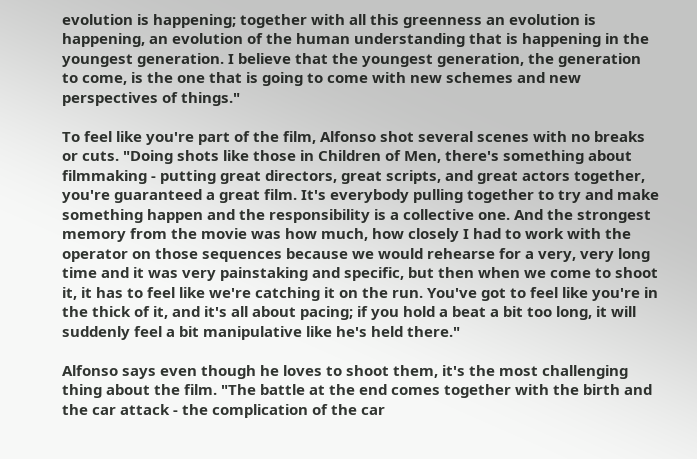evolution is happening; together with all this greenness an evolution is happening, an evolution of the human understanding that is happening in the youngest generation. I believe that the youngest generation, the generation to come, is the one that is going to come with new schemes and new perspectives of things."

To feel like you're part of the film, Alfonso shot several scenes with no breaks or cuts. "Doing shots like those in Children of Men, there's something about filmmaking - putting great directors, great scripts, and great actors together, you're guaranteed a great film. It's everybody pulling together to try and make something happen and the responsibility is a collective one. And the strongest memory from the movie was how much, how closely I had to work with the operator on those sequences because we would rehearse for a very, very long time and it was very painstaking and specific, but then when we come to shoot it, it has to feel like we're catching it on the run. You've got to feel like you're in the thick of it, and it's all about pacing; if you hold a beat a bit too long, it will suddenly feel a bit manipulative like he's held there."

Alfonso says even though he loves to shoot them, it's the most challenging thing about the film. "The battle at the end comes together with the birth and the car attack - the complication of the car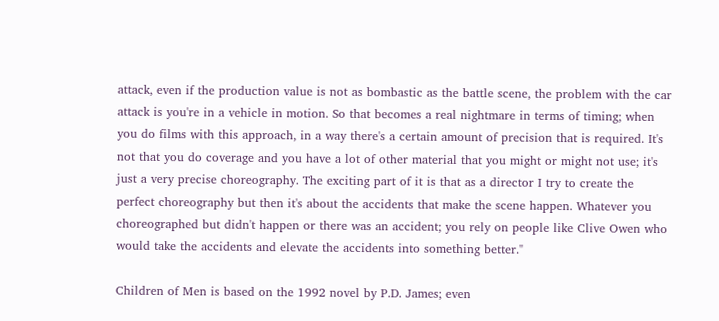attack, even if the production value is not as bombastic as the battle scene, the problem with the car attack is you're in a vehicle in motion. So that becomes a real nightmare in terms of timing; when you do films with this approach, in a way there's a certain amount of precision that is required. It's not that you do coverage and you have a lot of other material that you might or might not use; it's just a very precise choreography. The exciting part of it is that as a director I try to create the perfect choreography but then it's about the accidents that make the scene happen. Whatever you choreographed but didn't happen or there was an accident; you rely on people like Clive Owen who would take the accidents and elevate the accidents into something better."

Children of Men is based on the 1992 novel by P.D. James; even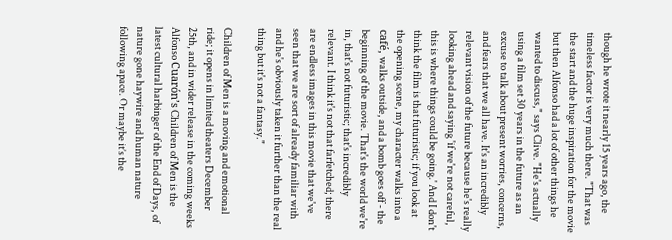though he wrote it nearly 15 years ago, the timeless factor is very much there. "That was the start and the huge inspiration for the movie but then Alfonso had a lot of other things he wanted to discuss," says Clive. "He's actually using a film set 30 years in the future as an excuse to talk about present worries, concerns, and fears that we all have. It's an incredibly relevant vision of the future because he's really looking ahead and saying 'if we're not careful, this is where things could be going.' And I don't think the film is that futuristic; if you look at the opening scene, my character walks into a café, walks outside, and a bomb goes off - the beginning of the movie. That's the world we're in, that's not futuristic; that's incredibly relevant. I think it's not that farfetched; there are endless images in this movie that we've seen that we are sort of already familiar with and he's obviously taken it further than the real thing but it's not a fantasy."

Children of Men is a moving and emotional ride; it opens in limited theaters December 25th, and in wider release in the coming weeks
Alfonso Cuarón’s Children of Men is the latest cultural harbinger of the End of Days, of nature gone haywire and human nature following apace. Or maybe it’s the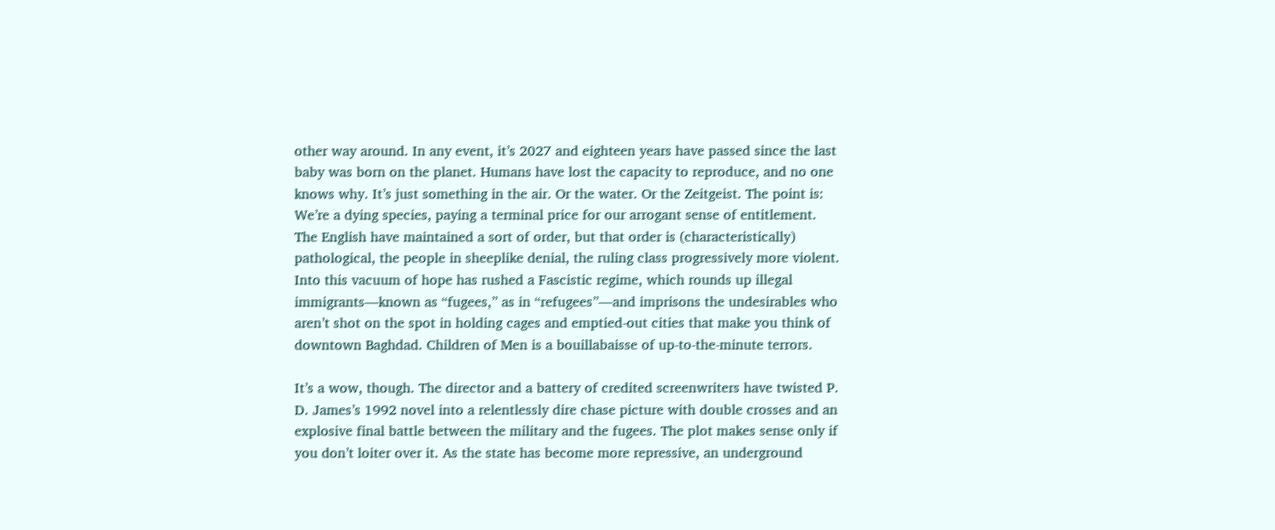other way around. In any event, it’s 2027 and eighteen years have passed since the last baby was born on the planet. Humans have lost the capacity to reproduce, and no one knows why. It’s just something in the air. Or the water. Or the Zeitgeist. The point is: We’re a dying species, paying a terminal price for our arrogant sense of entitlement. The English have maintained a sort of order, but that order is (characteristically) pathological, the people in sheeplike denial, the ruling class progressively more violent. Into this vacuum of hope has rushed a Fascistic regime, which rounds up illegal immigrants—known as “fugees,” as in “refugees”—and imprisons the undesirables who aren’t shot on the spot in holding cages and emptied-out cities that make you think of downtown Baghdad. Children of Men is a bouillabaisse of up-to-the-minute terrors.

It’s a wow, though. The director and a battery of credited screenwriters have twisted P. D. James’s 1992 novel into a relentlessly dire chase picture with double crosses and an explosive final battle between the military and the fugees. The plot makes sense only if you don’t loiter over it. As the state has become more repressive, an underground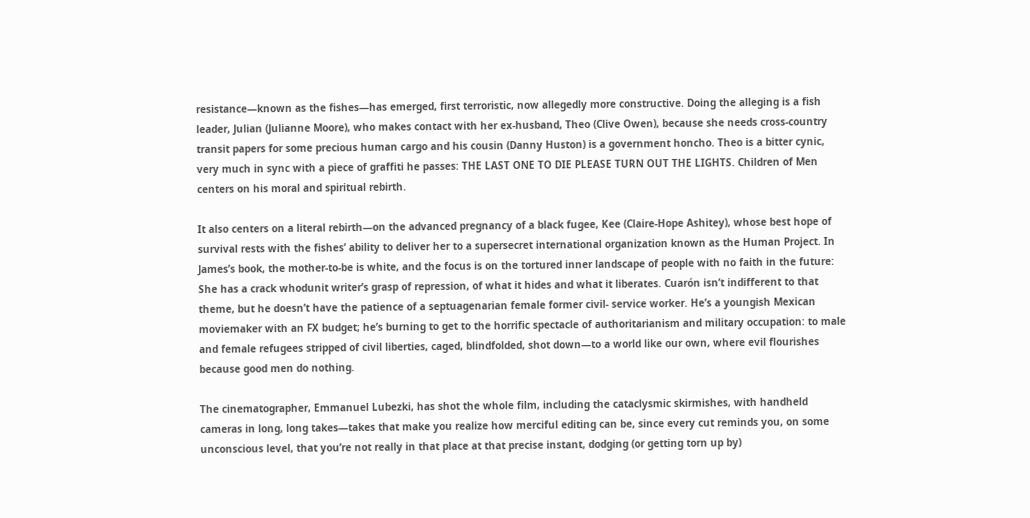resistance—known as the fishes—has emerged, first terroristic, now allegedly more constructive. Doing the alleging is a fish leader, Julian (Julianne Moore), who makes contact with her ex-husband, Theo (Clive Owen), because she needs cross-country transit papers for some precious human cargo and his cousin (Danny Huston) is a government honcho. Theo is a bitter cynic, very much in sync with a piece of graffiti he passes: THE LAST ONE TO DIE PLEASE TURN OUT THE LIGHTS. Children of Men centers on his moral and spiritual rebirth.

It also centers on a literal rebirth—on the advanced pregnancy of a black fugee, Kee (Claire-Hope Ashitey), whose best hope of survival rests with the fishes’ ability to deliver her to a supersecret international organization known as the Human Project. In James’s book, the mother-to-be is white, and the focus is on the tortured inner landscape of people with no faith in the future: She has a crack whodunit writer’s grasp of repression, of what it hides and what it liberates. Cuarón isn’t indifferent to that theme, but he doesn’t have the patience of a septuagenarian female former civil- service worker. He’s a youngish Mexican moviemaker with an FX budget; he’s burning to get to the horrific spectacle of authoritarianism and military occupation: to male and female refugees stripped of civil liberties, caged, blindfolded, shot down—to a world like our own, where evil flourishes because good men do nothing.

The cinematographer, Emmanuel Lubezki, has shot the whole film, including the cataclysmic skirmishes, with handheld cameras in long, long takes—takes that make you realize how merciful editing can be, since every cut reminds you, on some unconscious level, that you’re not really in that place at that precise instant, dodging (or getting torn up by)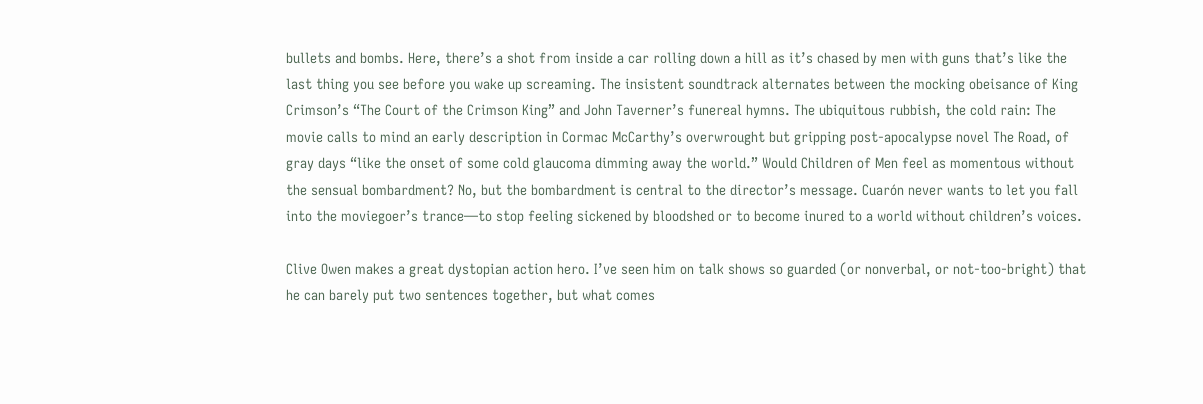bullets and bombs. Here, there’s a shot from inside a car rolling down a hill as it’s chased by men with guns that’s like the last thing you see before you wake up screaming. The insistent soundtrack alternates between the mocking obeisance of King Crimson’s “The Court of the Crimson King” and John Taverner’s funereal hymns. The ubiquitous rubbish, the cold rain: The movie calls to mind an early description in Cormac McCarthy’s overwrought but gripping post-apocalypse novel The Road, of gray days “like the onset of some cold glaucoma dimming away the world.” Would Children of Men feel as momentous without the sensual bombardment? No, but the bombardment is central to the director’s message. Cuarón never wants to let you fall into the moviegoer’s trance—to stop feeling sickened by bloodshed or to become inured to a world without children’s voices.

Clive Owen makes a great dystopian action hero. I’ve seen him on talk shows so guarded (or nonverbal, or not-too-bright) that he can barely put two sentences together, but what comes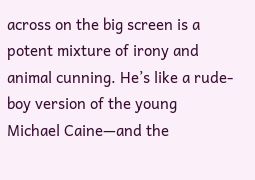across on the big screen is a potent mixture of irony and animal cunning. He’s like a rude-boy version of the young Michael Caine—and the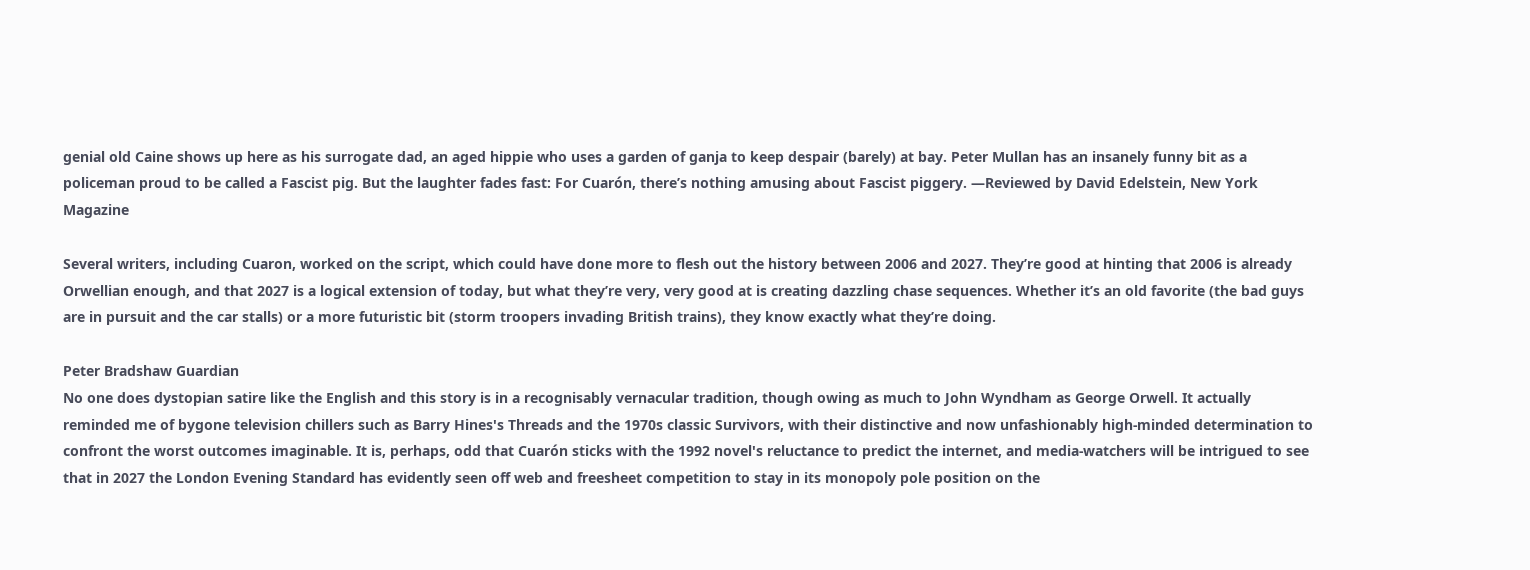genial old Caine shows up here as his surrogate dad, an aged hippie who uses a garden of ganja to keep despair (barely) at bay. Peter Mullan has an insanely funny bit as a policeman proud to be called a Fascist pig. But the laughter fades fast: For Cuarón, there’s nothing amusing about Fascist piggery. —Reviewed by David Edelstein, New York Magazine

Several writers, including Cuaron, worked on the script, which could have done more to flesh out the history between 2006 and 2027. They’re good at hinting that 2006 is already Orwellian enough, and that 2027 is a logical extension of today, but what they’re very, very good at is creating dazzling chase sequences. Whether it’s an old favorite (the bad guys are in pursuit and the car stalls) or a more futuristic bit (storm troopers invading British trains), they know exactly what they’re doing.

Peter Bradshaw Guardian
No one does dystopian satire like the English and this story is in a recognisably vernacular tradition, though owing as much to John Wyndham as George Orwell. It actually reminded me of bygone television chillers such as Barry Hines's Threads and the 1970s classic Survivors, with their distinctive and now unfashionably high-minded determination to confront the worst outcomes imaginable. It is, perhaps, odd that Cuarón sticks with the 1992 novel's reluctance to predict the internet, and media-watchers will be intrigued to see that in 2027 the London Evening Standard has evidently seen off web and freesheet competition to stay in its monopoly pole position on the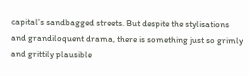capital's sandbagged streets. But despite the stylisations and grandiloquent drama, there is something just so grimly and grittily plausible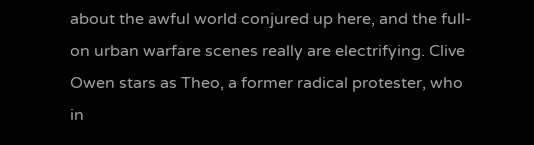about the awful world conjured up here, and the full-on urban warfare scenes really are electrifying. Clive Owen stars as Theo, a former radical protester, who in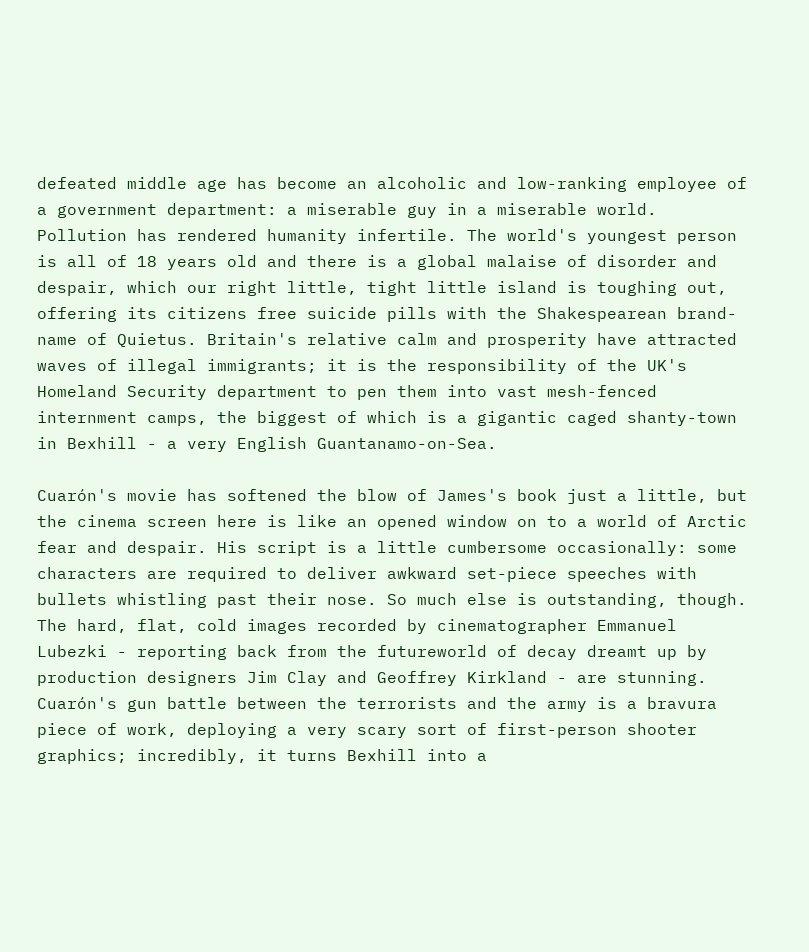defeated middle age has become an alcoholic and low-ranking employee of a government department: a miserable guy in a miserable world. Pollution has rendered humanity infertile. The world's youngest person is all of 18 years old and there is a global malaise of disorder and despair, which our right little, tight little island is toughing out, offering its citizens free suicide pills with the Shakespearean brand-name of Quietus. Britain's relative calm and prosperity have attracted waves of illegal immigrants; it is the responsibility of the UK's Homeland Security department to pen them into vast mesh-fenced internment camps, the biggest of which is a gigantic caged shanty-town in Bexhill - a very English Guantanamo-on-Sea.

Cuarón's movie has softened the blow of James's book just a little, but the cinema screen here is like an opened window on to a world of Arctic fear and despair. His script is a little cumbersome occasionally: some characters are required to deliver awkward set-piece speeches with bullets whistling past their nose. So much else is outstanding, though. The hard, flat, cold images recorded by cinematographer Emmanuel Lubezki - reporting back from the futureworld of decay dreamt up by production designers Jim Clay and Geoffrey Kirkland - are stunning. Cuarón's gun battle between the terrorists and the army is a bravura piece of work, deploying a very scary sort of first-person shooter graphics; incredibly, it turns Bexhill into a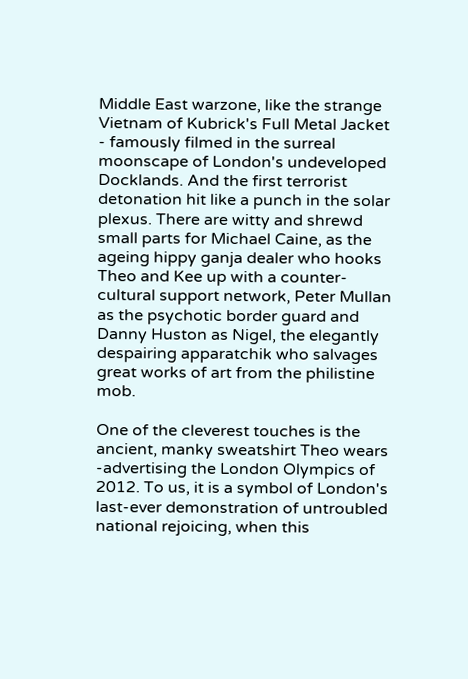Middle East warzone, like the strange Vietnam of Kubrick's Full Metal Jacket - famously filmed in the surreal moonscape of London's undeveloped Docklands. And the first terrorist detonation hit like a punch in the solar plexus. There are witty and shrewd small parts for Michael Caine, as the ageing hippy ganja dealer who hooks Theo and Kee up with a counter-cultural support network, Peter Mullan as the psychotic border guard and Danny Huston as Nigel, the elegantly despairing apparatchik who salvages great works of art from the philistine mob.

One of the cleverest touches is the ancient, manky sweatshirt Theo wears -advertising the London Olympics of 2012. To us, it is a symbol of London's last-ever demonstration of untroubled national rejoicing, when this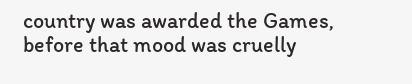country was awarded the Games, before that mood was cruelly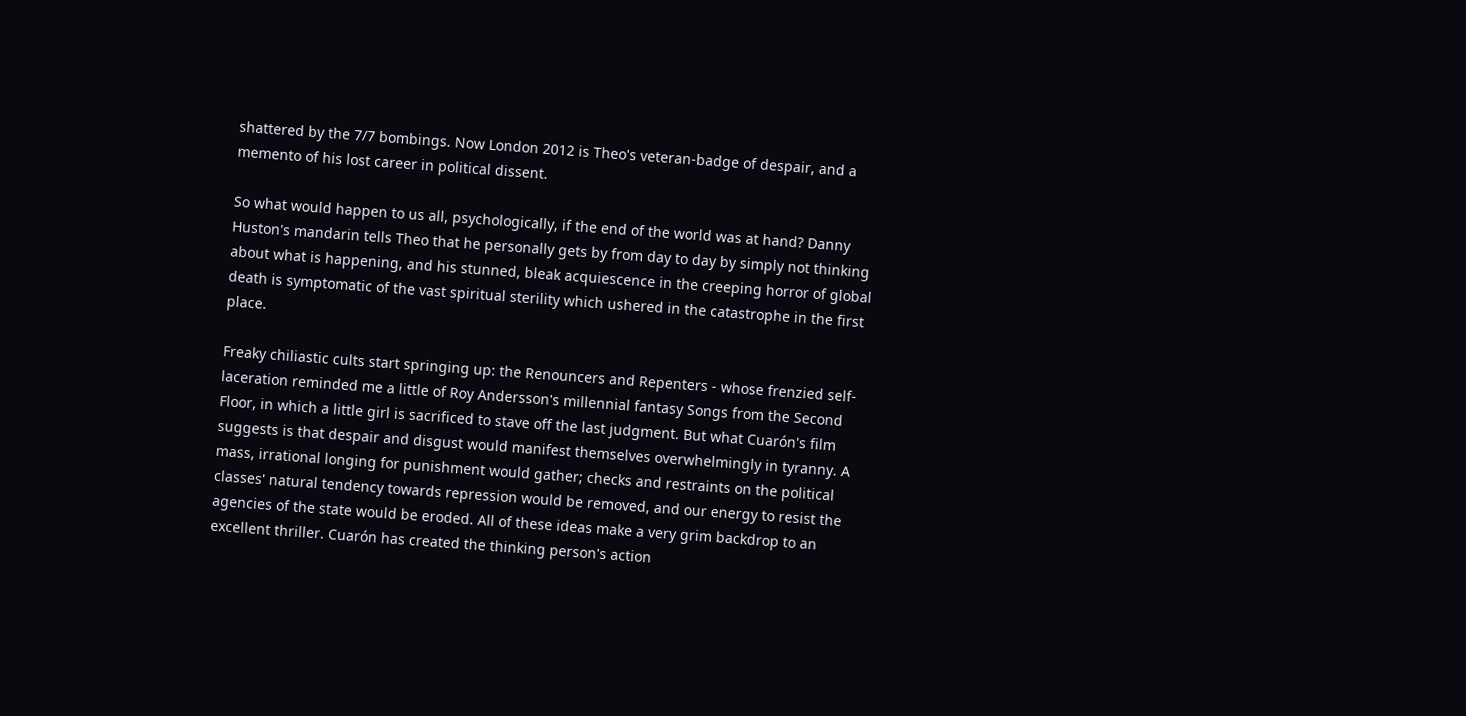shattered by the 7/7 bombings. Now London 2012 is Theo's veteran-badge of despair, and a memento of his lost career in political dissent.

So what would happen to us all, psychologically, if the end of the world was at hand? Danny Huston's mandarin tells Theo that he personally gets by from day to day by simply not thinking about what is happening, and his stunned, bleak acquiescence in the creeping horror of global death is symptomatic of the vast spiritual sterility which ushered in the catastrophe in the first place.

Freaky chiliastic cults start springing up: the Renouncers and Repenters - whose frenzied self-laceration reminded me a little of Roy Andersson's millennial fantasy Songs from the Second Floor, in which a little girl is sacrificed to stave off the last judgment. But what Cuarón's film suggests is that despair and disgust would manifest themselves overwhelmingly in tyranny. A mass, irrational longing for punishment would gather; checks and restraints on the political classes' natural tendency towards repression would be removed, and our energy to resist the agencies of the state would be eroded. All of these ideas make a very grim backdrop to an excellent thriller. Cuarón has created the thinking person's action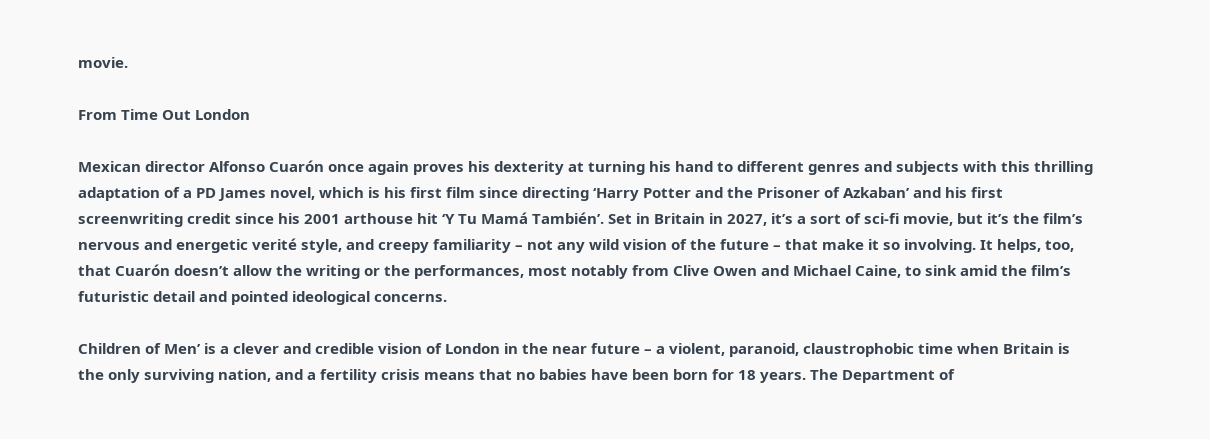movie.

From Time Out London

Mexican director Alfonso Cuarón once again proves his dexterity at turning his hand to different genres and subjects with this thrilling adaptation of a PD James novel, which is his first film since directing ‘Harry Potter and the Prisoner of Azkaban’ and his first screenwriting credit since his 2001 arthouse hit ‘Y Tu Mamá También’. Set in Britain in 2027, it’s a sort of sci-fi movie, but it’s the film’s nervous and energetic verité style, and creepy familiarity – not any wild vision of the future – that make it so involving. It helps, too, that Cuarón doesn’t allow the writing or the performances, most notably from Clive Owen and Michael Caine, to sink amid the film’s futuristic detail and pointed ideological concerns.

Children of Men’ is a clever and credible vision of London in the near future – a violent, paranoid, claustrophobic time when Britain is the only surviving nation, and a fertility crisis means that no babies have been born for 18 years. The Department of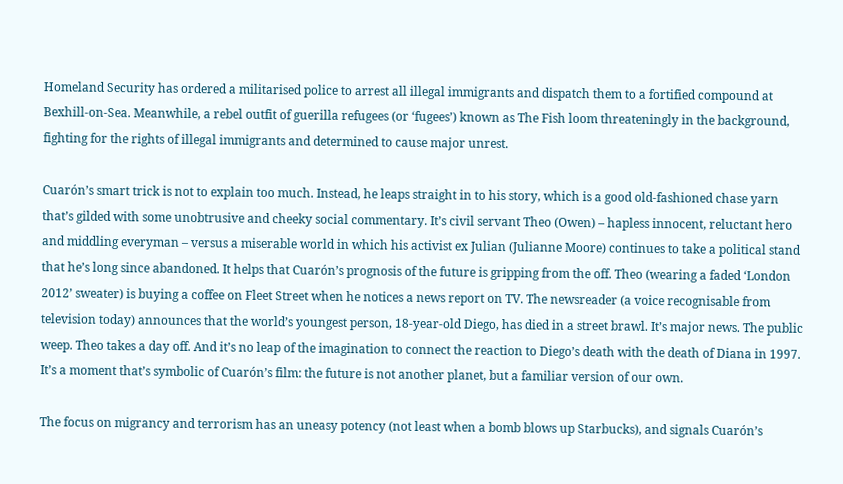Homeland Security has ordered a militarised police to arrest all illegal immigrants and dispatch them to a fortified compound at Bexhill-on-Sea. Meanwhile, a rebel outfit of guerilla refugees (or ‘fugees’) known as The Fish loom threateningly in the background, fighting for the rights of illegal immigrants and determined to cause major unrest.

Cuarón’s smart trick is not to explain too much. Instead, he leaps straight in to his story, which is a good old-fashioned chase yarn that’s gilded with some unobtrusive and cheeky social commentary. It’s civil servant Theo (Owen) – hapless innocent, reluctant hero and middling everyman – versus a miserable world in which his activist ex Julian (Julianne Moore) continues to take a political stand that he’s long since abandoned. It helps that Cuarón’s prognosis of the future is gripping from the off. Theo (wearing a faded ‘London 2012’ sweater) is buying a coffee on Fleet Street when he notices a news report on TV. The newsreader (a voice recognisable from television today) announces that the world’s youngest person, 18-year-old Diego, has died in a street brawl. It’s major news. The public weep. Theo takes a day off. And it’s no leap of the imagination to connect the reaction to Diego’s death with the death of Diana in 1997. It’s a moment that’s symbolic of Cuarón’s film: the future is not another planet, but a familiar version of our own.

The focus on migrancy and terrorism has an uneasy potency (not least when a bomb blows up Starbucks), and signals Cuarón’s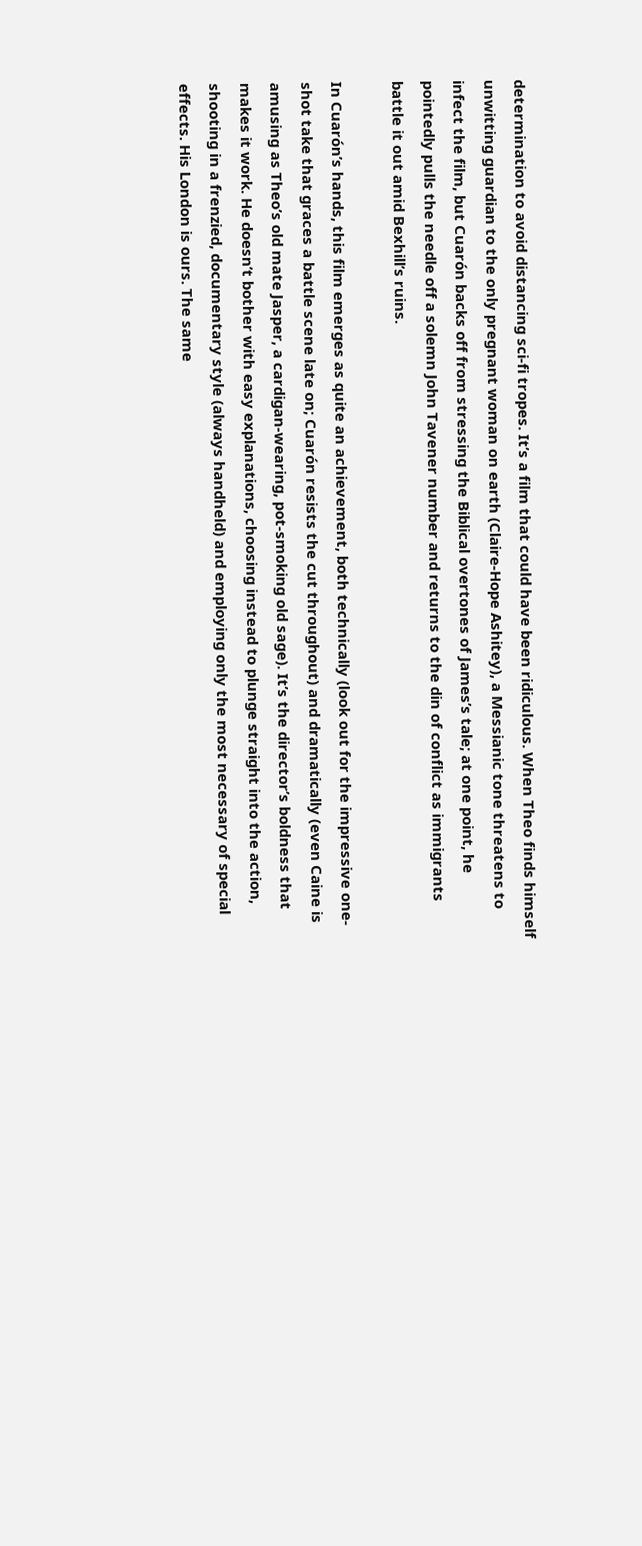determination to avoid distancing sci-fi tropes. It’s a film that could have been ridiculous. When Theo finds himself unwitting guardian to the only pregnant woman on earth (Claire-Hope Ashitey), a Messianic tone threatens to infect the film, but Cuarón backs off from stressing the Biblical overtones of James’s tale; at one point, he pointedly pulls the needle off a solemn John Tavener number and returns to the din of conflict as immigrants battle it out amid Bexhill’s ruins.

In Cuarón’s hands, this film emerges as quite an achievement, both technically (look out for the impressive one-shot take that graces a battle scene late on; Cuarón resists the cut throughout) and dramatically (even Caine is amusing as Theo’s old mate Jasper, a cardigan-wearing, pot-smoking old sage). It’s the director’s boldness that makes it work. He doesn’t bother with easy explanations, choosing instead to plunge straight into the action, shooting in a frenzied, documentary style (always handheld) and employing only the most necessary of special effects. His London is ours. The same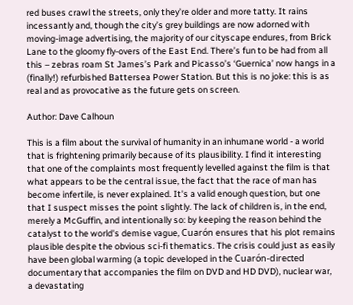red buses crawl the streets, only they’re older and more tatty. It rains incessantly and, though the city’s grey buildings are now adorned with moving-image advertising, the majority of our cityscape endures, from Brick Lane to the gloomy fly-overs of the East End. There’s fun to be had from all this – zebras roam St James’s Park and Picasso’s ‘Guernica’ now hangs in a (finally!) refurbished Battersea Power Station. But this is no joke: this is as real and as provocative as the future gets on screen.

Author: Dave Calhoun

This is a film about the survival of humanity in an inhumane world - a world that is frightening primarily because of its plausibility. I find it interesting that one of the complaints most frequently levelled against the film is that what appears to be the central issue, the fact that the race of man has become infertile, is never explained. It's a valid enough question, but one that I suspect misses the point slightly. The lack of children is, in the end, merely a McGuffin, and intentionally so: by keeping the reason behind the catalyst to the world's demise vague, Cuarón ensures that his plot remains plausible despite the obvious sci-fi thematics. The crisis could just as easily have been global warming (a topic developed in the Cuarón-directed documentary that accompanies the film on DVD and HD DVD), nuclear war, a devastating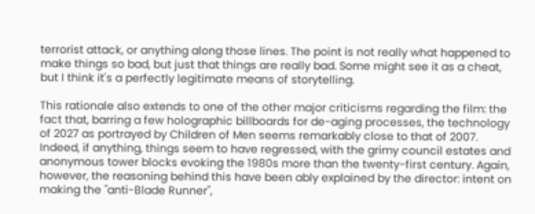terrorist attack, or anything along those lines. The point is not really what happened to make things so bad, but just that things are really bad. Some might see it as a cheat, but I think it's a perfectly legitimate means of storytelling.

This rationale also extends to one of the other major criticisms regarding the film: the fact that, barring a few holographic billboards for de-aging processes, the technology of 2027 as portrayed by Children of Men seems remarkably close to that of 2007. Indeed, if anything, things seem to have regressed, with the grimy council estates and anonymous tower blocks evoking the 1980s more than the twenty-first century. Again, however, the reasoning behind this have been ably explained by the director: intent on making the "anti-Blade Runner",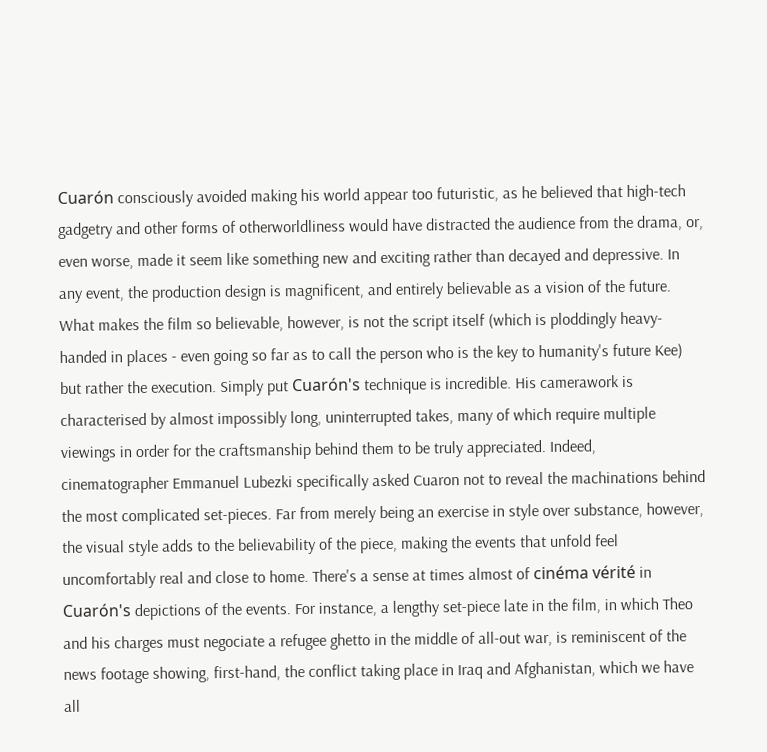Cuarón consciously avoided making his world appear too futuristic, as he believed that high-tech gadgetry and other forms of otherworldliness would have distracted the audience from the drama, or, even worse, made it seem like something new and exciting rather than decayed and depressive. In any event, the production design is magnificent, and entirely believable as a vision of the future.
What makes the film so believable, however, is not the script itself (which is ploddingly heavy-handed in places - even going so far as to call the person who is the key to humanity's future Kee) but rather the execution. Simply put Cuarón's technique is incredible. His camerawork is characterised by almost impossibly long, uninterrupted takes, many of which require multiple viewings in order for the craftsmanship behind them to be truly appreciated. Indeed, cinematographer Emmanuel Lubezki specifically asked Cuaron not to reveal the machinations behind the most complicated set-pieces. Far from merely being an exercise in style over substance, however, the visual style adds to the believability of the piece, making the events that unfold feel uncomfortably real and close to home. There's a sense at times almost of cinéma vérité in Cuarón's depictions of the events. For instance, a lengthy set-piece late in the film, in which Theo and his charges must negociate a refugee ghetto in the middle of all-out war, is reminiscent of the news footage showing, first-hand, the conflict taking place in Iraq and Afghanistan, which we have all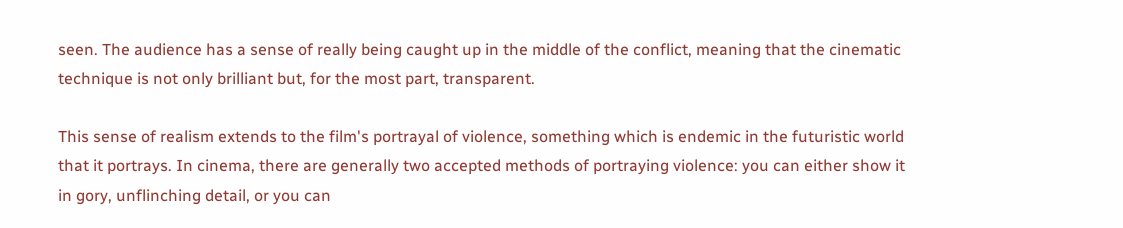seen. The audience has a sense of really being caught up in the middle of the conflict, meaning that the cinematic technique is not only brilliant but, for the most part, transparent.

This sense of realism extends to the film's portrayal of violence, something which is endemic in the futuristic world that it portrays. In cinema, there are generally two accepted methods of portraying violence: you can either show it in gory, unflinching detail, or you can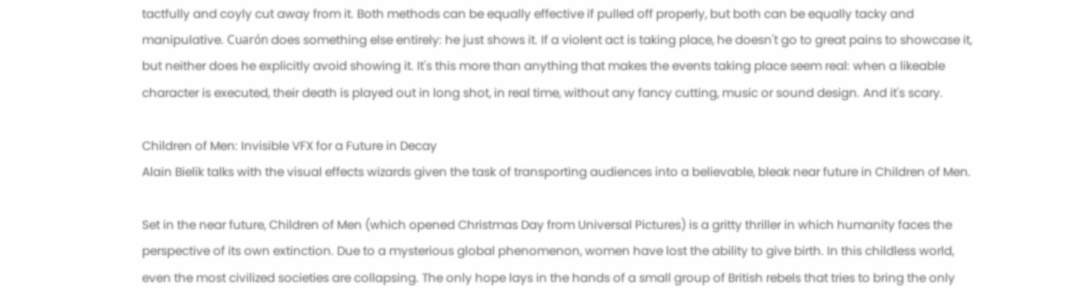tactfully and coyly cut away from it. Both methods can be equally effective if pulled off properly, but both can be equally tacky and manipulative. Cuarón does something else entirely: he just shows it. If a violent act is taking place, he doesn't go to great pains to showcase it, but neither does he explicitly avoid showing it. It's this more than anything that makes the events taking place seem real: when a likeable character is executed, their death is played out in long shot, in real time, without any fancy cutting, music or sound design. And it's scary.

Children of Men: Invisible VFX for a Future in Decay
Alain Bielik talks with the visual effects wizards given the task of transporting audiences into a believable, bleak near future in Children of Men.

Set in the near future, Children of Men (which opened Christmas Day from Universal Pictures) is a gritty thriller in which humanity faces the perspective of its own extinction. Due to a mysterious global phenomenon, women have lost the ability to give birth. In this childless world, even the most civilized societies are collapsing. The only hope lays in the hands of a small group of British rebels that tries to bring the only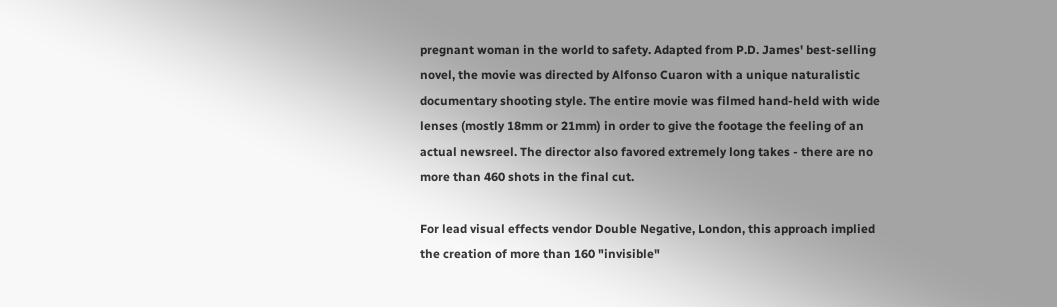pregnant woman in the world to safety. Adapted from P.D. James' best-selling novel, the movie was directed by Alfonso Cuaron with a unique naturalistic documentary shooting style. The entire movie was filmed hand-held with wide lenses (mostly 18mm or 21mm) in order to give the footage the feeling of an actual newsreel. The director also favored extremely long takes - there are no more than 460 shots in the final cut.

For lead visual effects vendor Double Negative, London, this approach implied the creation of more than 160 "invisible"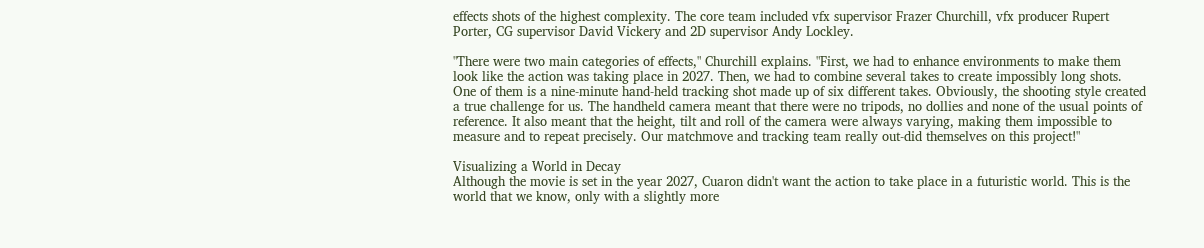effects shots of the highest complexity. The core team included vfx supervisor Frazer Churchill, vfx producer Rupert Porter, CG supervisor David Vickery and 2D supervisor Andy Lockley.

"There were two main categories of effects," Churchill explains. "First, we had to enhance environments to make them look like the action was taking place in 2027. Then, we had to combine several takes to create impossibly long shots. One of them is a nine-minute hand-held tracking shot made up of six different takes. Obviously, the shooting style created a true challenge for us. The handheld camera meant that there were no tripods, no dollies and none of the usual points of reference. It also meant that the height, tilt and roll of the camera were always varying, making them impossible to measure and to repeat precisely. Our matchmove and tracking team really out-did themselves on this project!"

Visualizing a World in Decay
Although the movie is set in the year 2027, Cuaron didn't want the action to take place in a futuristic world. This is the world that we know, only with a slightly more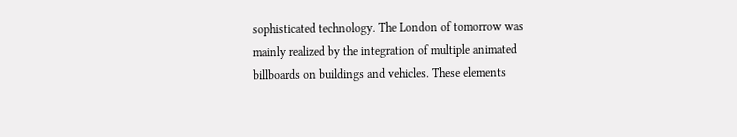sophisticated technology. The London of tomorrow was mainly realized by the integration of multiple animated billboards on buildings and vehicles. These elements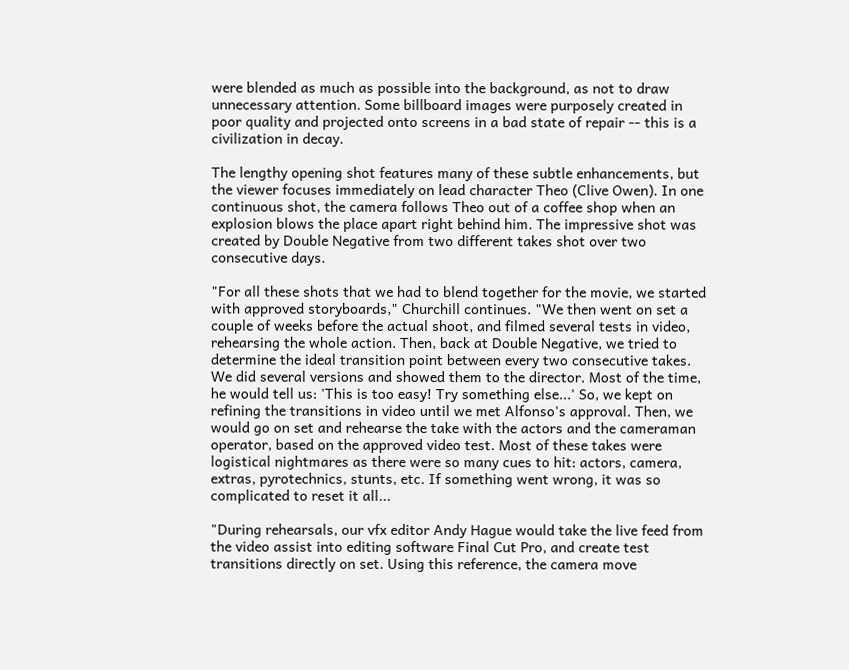were blended as much as possible into the background, as not to draw unnecessary attention. Some billboard images were purposely created in poor quality and projected onto screens in a bad state of repair -- this is a civilization in decay.

The lengthy opening shot features many of these subtle enhancements, but the viewer focuses immediately on lead character Theo (Clive Owen). In one continuous shot, the camera follows Theo out of a coffee shop when an explosion blows the place apart right behind him. The impressive shot was created by Double Negative from two different takes shot over two consecutive days.

"For all these shots that we had to blend together for the movie, we started with approved storyboards," Churchill continues. "We then went on set a couple of weeks before the actual shoot, and filmed several tests in video, rehearsing the whole action. Then, back at Double Negative, we tried to determine the ideal transition point between every two consecutive takes. We did several versions and showed them to the director. Most of the time, he would tell us: 'This is too easy! Try something else...' So, we kept on refining the transitions in video until we met Alfonso's approval. Then, we would go on set and rehearse the take with the actors and the cameraman operator, based on the approved video test. Most of these takes were logistical nightmares as there were so many cues to hit: actors, camera, extras, pyrotechnics, stunts, etc. If something went wrong, it was so complicated to reset it all...

"During rehearsals, our vfx editor Andy Hague would take the live feed from the video assist into editing software Final Cut Pro, and create test transitions directly on set. Using this reference, the camera move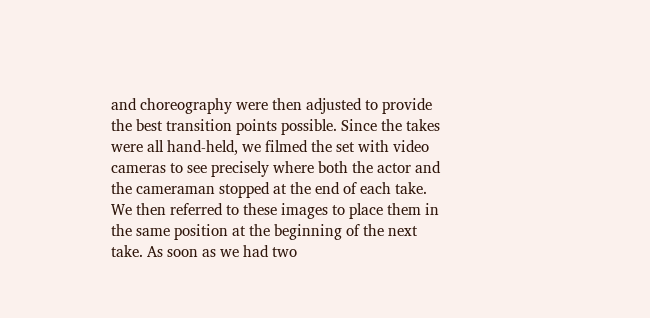and choreography were then adjusted to provide the best transition points possible. Since the takes were all hand-held, we filmed the set with video cameras to see precisely where both the actor and the cameraman stopped at the end of each take. We then referred to these images to place them in the same position at the beginning of the next take. As soon as we had two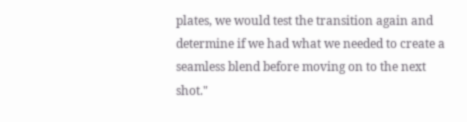plates, we would test the transition again and determine if we had what we needed to create a seamless blend before moving on to the next shot."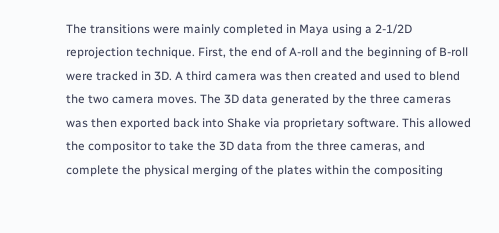The transitions were mainly completed in Maya using a 2-1/2D reprojection technique. First, the end of A-roll and the beginning of B-roll were tracked in 3D. A third camera was then created and used to blend the two camera moves. The 3D data generated by the three cameras was then exported back into Shake via proprietary software. This allowed the compositor to take the 3D data from the three cameras, and complete the physical merging of the plates within the compositing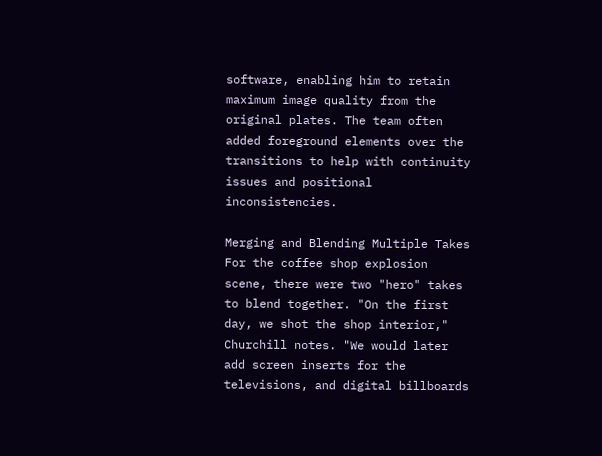software, enabling him to retain maximum image quality from the original plates. The team often added foreground elements over the transitions to help with continuity issues and positional inconsistencies.

Merging and Blending Multiple Takes
For the coffee shop explosion scene, there were two "hero" takes to blend together. "On the first day, we shot the shop interior," Churchill notes. "We would later add screen inserts for the televisions, and digital billboards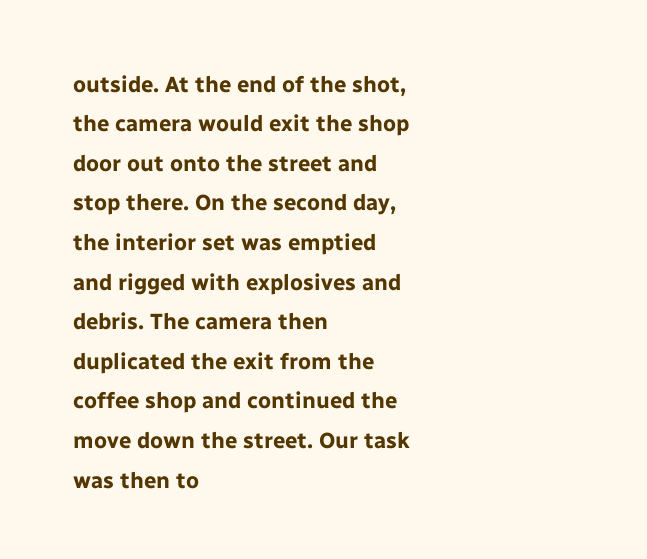outside. At the end of the shot, the camera would exit the shop door out onto the street and stop there. On the second day, the interior set was emptied and rigged with explosives and debris. The camera then duplicated the exit from the coffee shop and continued the move down the street. Our task was then to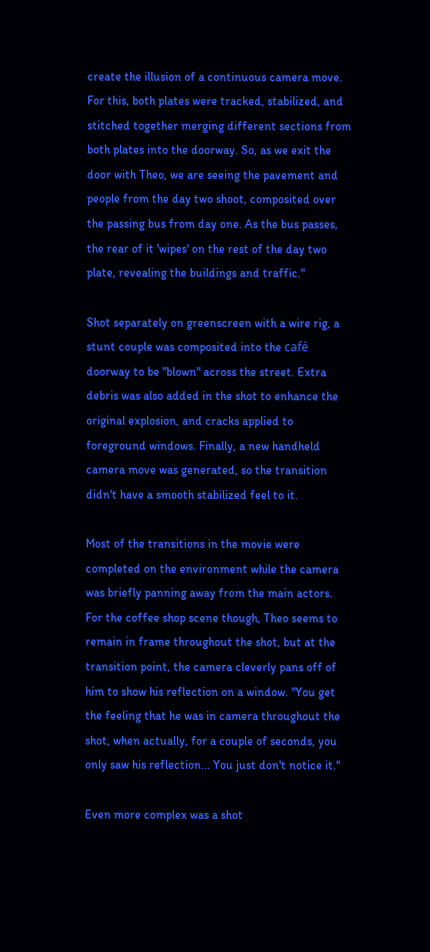create the illusion of a continuous camera move. For this, both plates were tracked, stabilized, and stitched together merging different sections from both plates into the doorway. So, as we exit the door with Theo, we are seeing the pavement and people from the day two shoot, composited over the passing bus from day one. As the bus passes, the rear of it 'wipes' on the rest of the day two plate, revealing the buildings and traffic."

Shot separately on greenscreen with a wire rig, a stunt couple was composited into the café doorway to be "blown" across the street. Extra debris was also added in the shot to enhance the original explosion, and cracks applied to foreground windows. Finally, a new handheld camera move was generated, so the transition didn't have a smooth stabilized feel to it.

Most of the transitions in the movie were completed on the environment while the camera was briefly panning away from the main actors. For the coffee shop scene though, Theo seems to remain in frame throughout the shot, but at the transition point, the camera cleverly pans off of him to show his reflection on a window. "You get the feeling that he was in camera throughout the shot, when actually, for a couple of seconds, you only saw his reflection... You just don't notice it."

Even more complex was a shot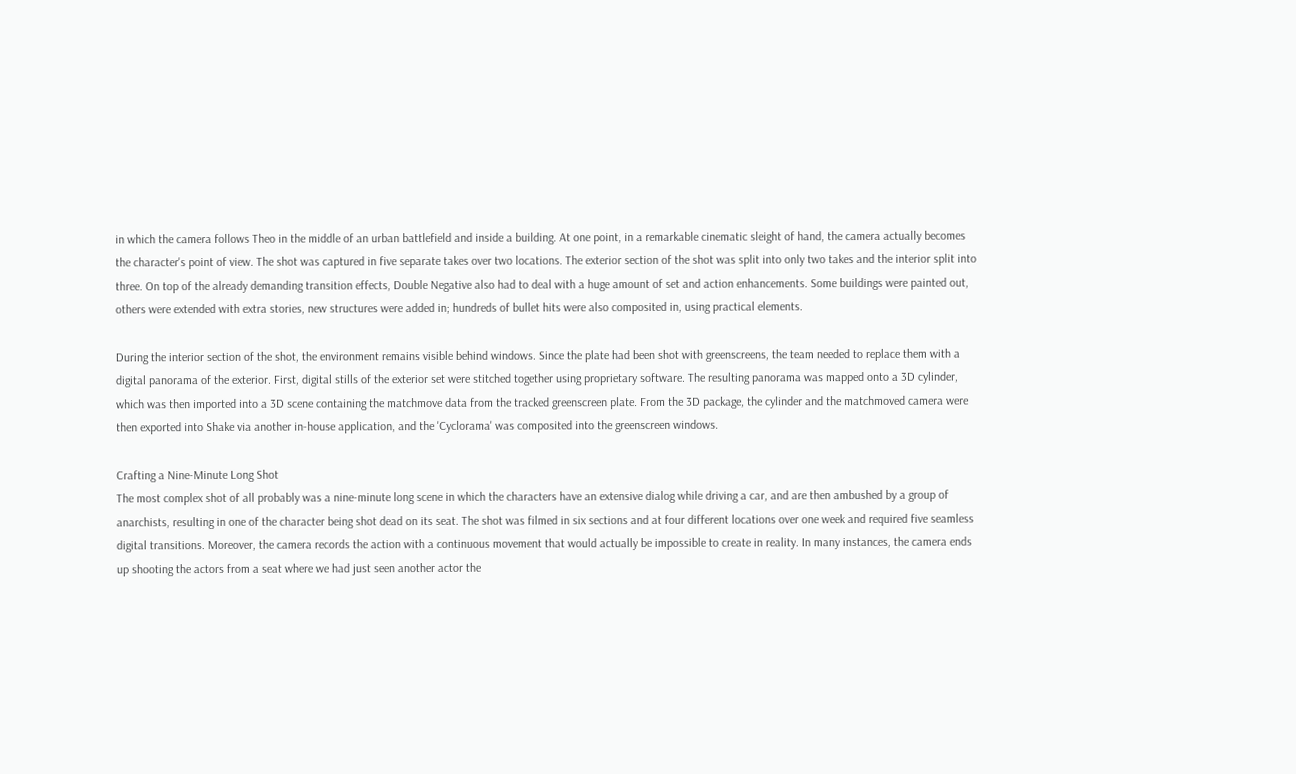in which the camera follows Theo in the middle of an urban battlefield and inside a building. At one point, in a remarkable cinematic sleight of hand, the camera actually becomes the character's point of view. The shot was captured in five separate takes over two locations. The exterior section of the shot was split into only two takes and the interior split into three. On top of the already demanding transition effects, Double Negative also had to deal with a huge amount of set and action enhancements. Some buildings were painted out, others were extended with extra stories, new structures were added in; hundreds of bullet hits were also composited in, using practical elements.

During the interior section of the shot, the environment remains visible behind windows. Since the plate had been shot with greenscreens, the team needed to replace them with a digital panorama of the exterior. First, digital stills of the exterior set were stitched together using proprietary software. The resulting panorama was mapped onto a 3D cylinder, which was then imported into a 3D scene containing the matchmove data from the tracked greenscreen plate. From the 3D package, the cylinder and the matchmoved camera were then exported into Shake via another in-house application, and the 'Cyclorama' was composited into the greenscreen windows.

Crafting a Nine-Minute Long Shot
The most complex shot of all probably was a nine-minute long scene in which the characters have an extensive dialog while driving a car, and are then ambushed by a group of anarchists, resulting in one of the character being shot dead on its seat. The shot was filmed in six sections and at four different locations over one week and required five seamless digital transitions. Moreover, the camera records the action with a continuous movement that would actually be impossible to create in reality. In many instances, the camera ends up shooting the actors from a seat where we had just seen another actor the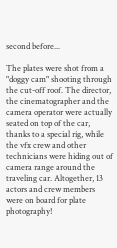second before...

The plates were shot from a "doggy cam" shooting through the cut-off roof. The director, the cinematographer and the camera operator were actually seated on top of the car, thanks to a special rig, while the vfx crew and other technicians were hiding out of camera range around the traveling car. Altogether, 13 actors and crew members were on board for plate photography!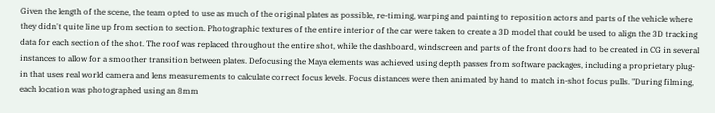Given the length of the scene, the team opted to use as much of the original plates as possible, re-timing, warping and painting to reposition actors and parts of the vehicle where they didn't quite line up from section to section. Photographic textures of the entire interior of the car were taken to create a 3D model that could be used to align the 3D tracking data for each section of the shot. The roof was replaced throughout the entire shot, while the dashboard, windscreen and parts of the front doors had to be created in CG in several instances to allow for a smoother transition between plates. Defocusing the Maya elements was achieved using depth passes from software packages, including a proprietary plug-in that uses real world camera and lens measurements to calculate correct focus levels. Focus distances were then animated by hand to match in-shot focus pulls. "During filming, each location was photographed using an 8mm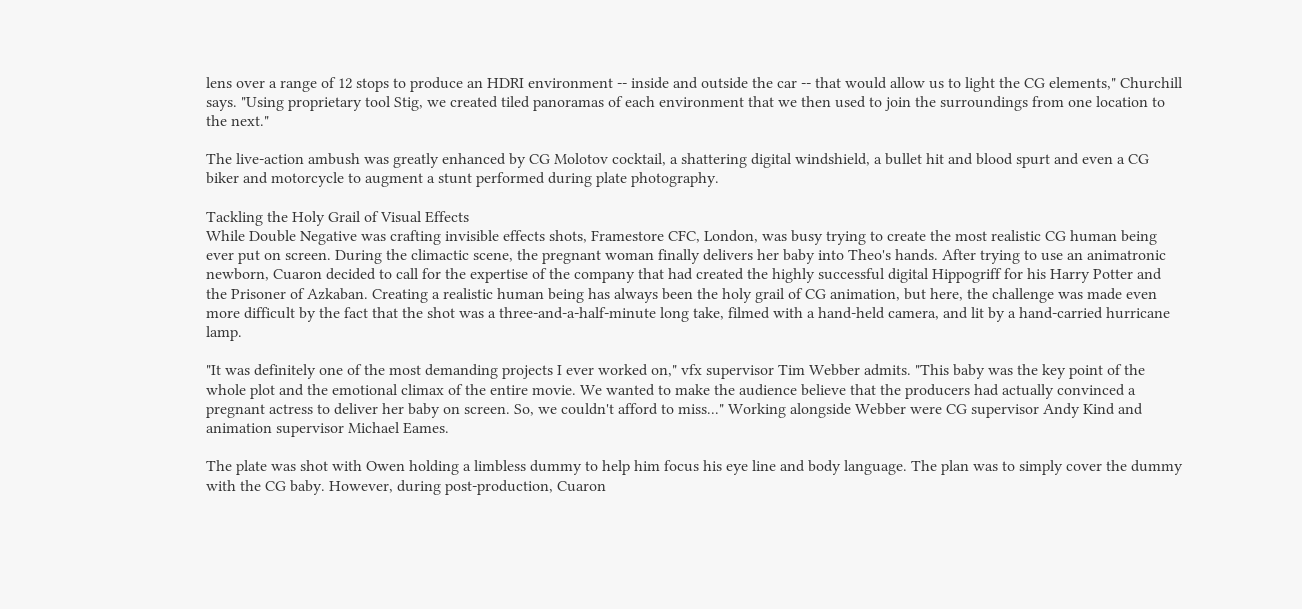lens over a range of 12 stops to produce an HDRI environment -- inside and outside the car -- that would allow us to light the CG elements," Churchill says. "Using proprietary tool Stig, we created tiled panoramas of each environment that we then used to join the surroundings from one location to the next."

The live-action ambush was greatly enhanced by CG Molotov cocktail, a shattering digital windshield, a bullet hit and blood spurt and even a CG biker and motorcycle to augment a stunt performed during plate photography.

Tackling the Holy Grail of Visual Effects
While Double Negative was crafting invisible effects shots, Framestore CFC, London, was busy trying to create the most realistic CG human being ever put on screen. During the climactic scene, the pregnant woman finally delivers her baby into Theo's hands. After trying to use an animatronic newborn, Cuaron decided to call for the expertise of the company that had created the highly successful digital Hippogriff for his Harry Potter and the Prisoner of Azkaban. Creating a realistic human being has always been the holy grail of CG animation, but here, the challenge was made even more difficult by the fact that the shot was a three-and-a-half-minute long take, filmed with a hand-held camera, and lit by a hand-carried hurricane lamp.

"It was definitely one of the most demanding projects I ever worked on," vfx supervisor Tim Webber admits. "This baby was the key point of the whole plot and the emotional climax of the entire movie. We wanted to make the audience believe that the producers had actually convinced a pregnant actress to deliver her baby on screen. So, we couldn't afford to miss..." Working alongside Webber were CG supervisor Andy Kind and animation supervisor Michael Eames.

The plate was shot with Owen holding a limbless dummy to help him focus his eye line and body language. The plan was to simply cover the dummy with the CG baby. However, during post-production, Cuaron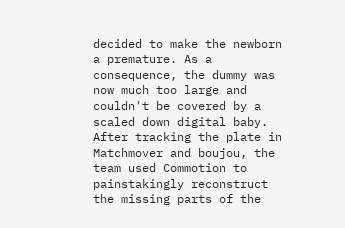decided to make the newborn a premature. As a consequence, the dummy was now much too large and couldn't be covered by a scaled down digital baby. After tracking the plate in Matchmover and boujou, the team used Commotion to painstakingly reconstruct the missing parts of the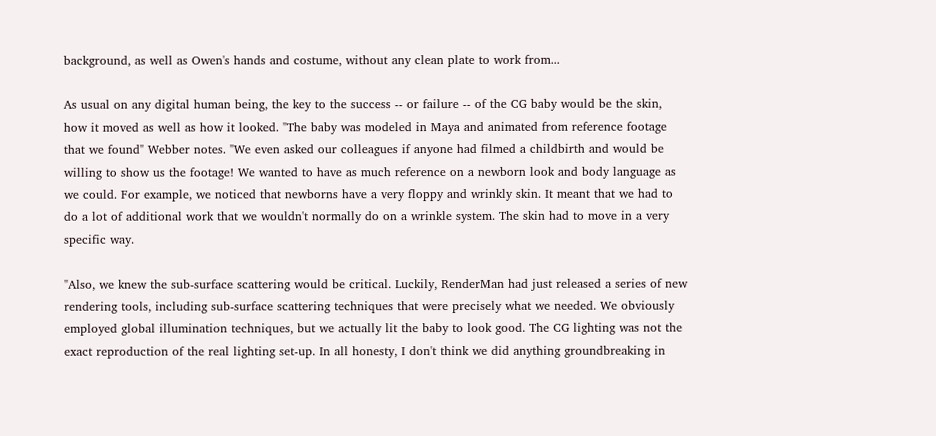background, as well as Owen's hands and costume, without any clean plate to work from...

As usual on any digital human being, the key to the success -- or failure -- of the CG baby would be the skin, how it moved as well as how it looked. "The baby was modeled in Maya and animated from reference footage that we found" Webber notes. "We even asked our colleagues if anyone had filmed a childbirth and would be willing to show us the footage! We wanted to have as much reference on a newborn look and body language as we could. For example, we noticed that newborns have a very floppy and wrinkly skin. It meant that we had to do a lot of additional work that we wouldn't normally do on a wrinkle system. The skin had to move in a very specific way.

"Also, we knew the sub-surface scattering would be critical. Luckily, RenderMan had just released a series of new rendering tools, including sub-surface scattering techniques that were precisely what we needed. We obviously employed global illumination techniques, but we actually lit the baby to look good. The CG lighting was not the exact reproduction of the real lighting set-up. In all honesty, I don't think we did anything groundbreaking in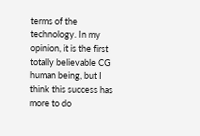terms of the technology. In my opinion, it is the first totally believable CG human being, but I think this success has more to do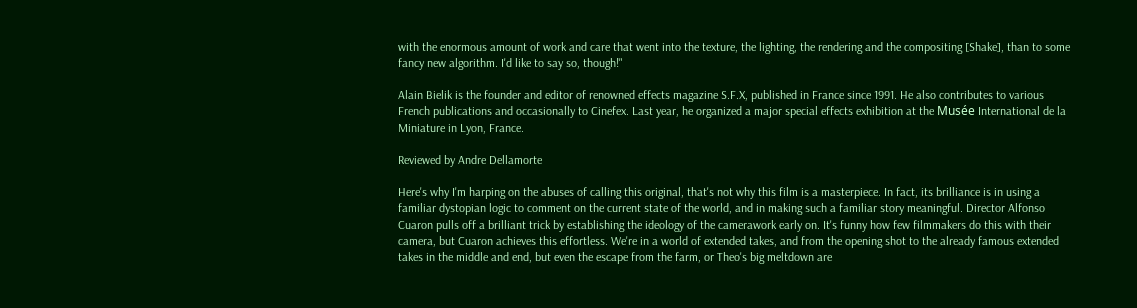with the enormous amount of work and care that went into the texture, the lighting, the rendering and the compositing [Shake], than to some fancy new algorithm. I'd like to say so, though!"

Alain Bielik is the founder and editor of renowned effects magazine S.F.X, published in France since 1991. He also contributes to various French publications and occasionally to Cinefex. Last year, he organized a major special effects exhibition at the Musée International de la Miniature in Lyon, France.

Reviewed by Andre Dellamorte

Here's why I'm harping on the abuses of calling this original, that's not why this film is a masterpiece. In fact, its brilliance is in using a familiar dystopian logic to comment on the current state of the world, and in making such a familiar story meaningful. Director Alfonso Cuaron pulls off a brilliant trick by establishing the ideology of the camerawork early on. It's funny how few filmmakers do this with their camera, but Cuaron achieves this effortless. We're in a world of extended takes, and from the opening shot to the already famous extended takes in the middle and end, but even the escape from the farm, or Theo's big meltdown are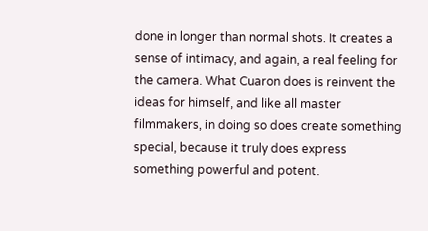done in longer than normal shots. It creates a sense of intimacy, and again, a real feeling for the camera. What Cuaron does is reinvent the ideas for himself, and like all master filmmakers, in doing so does create something special, because it truly does express something powerful and potent.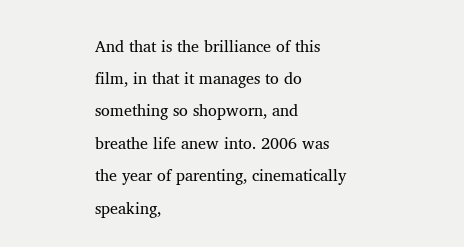And that is the brilliance of this film, in that it manages to do something so shopworn, and breathe life anew into. 2006 was the year of parenting, cinematically speaking,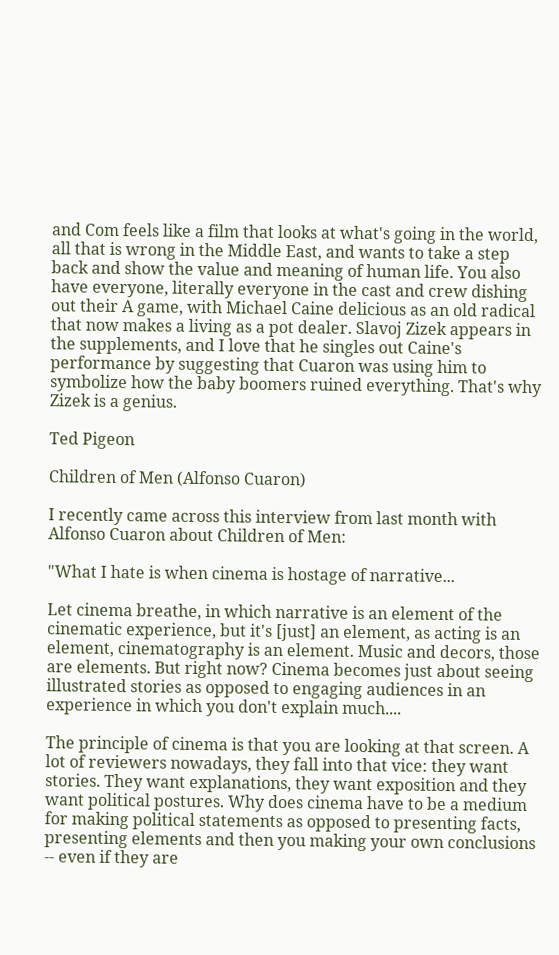and Com feels like a film that looks at what's going in the world, all that is wrong in the Middle East, and wants to take a step back and show the value and meaning of human life. You also have everyone, literally everyone in the cast and crew dishing out their A game, with Michael Caine delicious as an old radical that now makes a living as a pot dealer. Slavoj Zizek appears in the supplements, and I love that he singles out Caine's performance by suggesting that Cuaron was using him to symbolize how the baby boomers ruined everything. That's why Zizek is a genius.

Ted Pigeon

Children of Men (Alfonso Cuaron)

I recently came across this interview from last month with Alfonso Cuaron about Children of Men:

"What I hate is when cinema is hostage of narrative...

Let cinema breathe, in which narrative is an element of the cinematic experience, but it's [just] an element, as acting is an element, cinematography is an element. Music and decors, those are elements. But right now? Cinema becomes just about seeing illustrated stories as opposed to engaging audiences in an experience in which you don't explain much....

The principle of cinema is that you are looking at that screen. A lot of reviewers nowadays, they fall into that vice: they want stories. They want explanations, they want exposition and they want political postures. Why does cinema have to be a medium for making political statements as opposed to presenting facts, presenting elements and then you making your own conclusions -- even if they are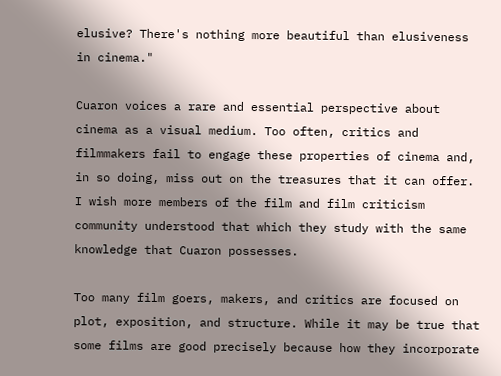elusive? There's nothing more beautiful than elusiveness in cinema."

Cuaron voices a rare and essential perspective about cinema as a visual medium. Too often, critics and filmmakers fail to engage these properties of cinema and, in so doing, miss out on the treasures that it can offer. I wish more members of the film and film criticism community understood that which they study with the same knowledge that Cuaron possesses.

Too many film goers, makers, and critics are focused on plot, exposition, and structure. While it may be true that some films are good precisely because how they incorporate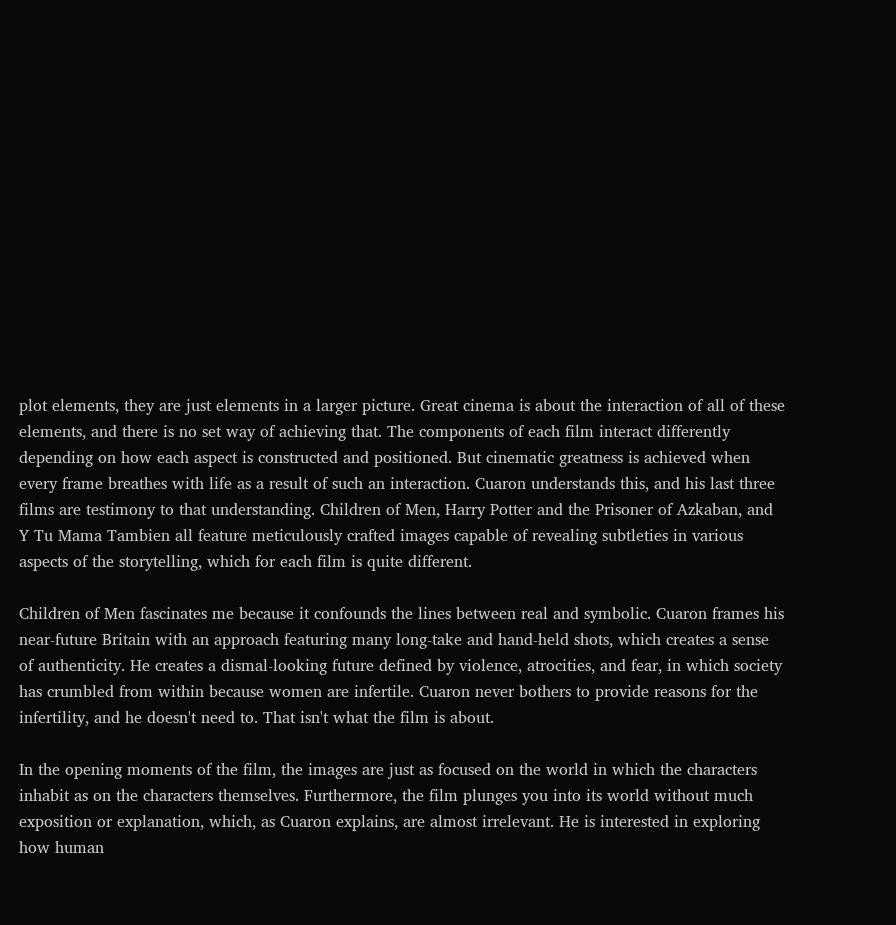plot elements, they are just elements in a larger picture. Great cinema is about the interaction of all of these elements, and there is no set way of achieving that. The components of each film interact differently depending on how each aspect is constructed and positioned. But cinematic greatness is achieved when every frame breathes with life as a result of such an interaction. Cuaron understands this, and his last three films are testimony to that understanding. Children of Men, Harry Potter and the Prisoner of Azkaban, and Y Tu Mama Tambien all feature meticulously crafted images capable of revealing subtleties in various aspects of the storytelling, which for each film is quite different.

Children of Men fascinates me because it confounds the lines between real and symbolic. Cuaron frames his near-future Britain with an approach featuring many long-take and hand-held shots, which creates a sense of authenticity. He creates a dismal-looking future defined by violence, atrocities, and fear, in which society has crumbled from within because women are infertile. Cuaron never bothers to provide reasons for the infertility, and he doesn't need to. That isn't what the film is about.

In the opening moments of the film, the images are just as focused on the world in which the characters inhabit as on the characters themselves. Furthermore, the film plunges you into its world without much exposition or explanation, which, as Cuaron explains, are almost irrelevant. He is interested in exploring how human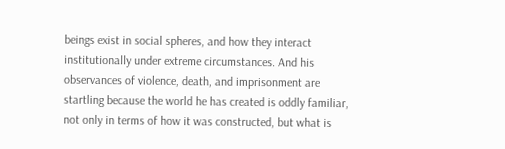beings exist in social spheres, and how they interact institutionally under extreme circumstances. And his observances of violence, death, and imprisonment are startling because the world he has created is oddly familiar, not only in terms of how it was constructed, but what is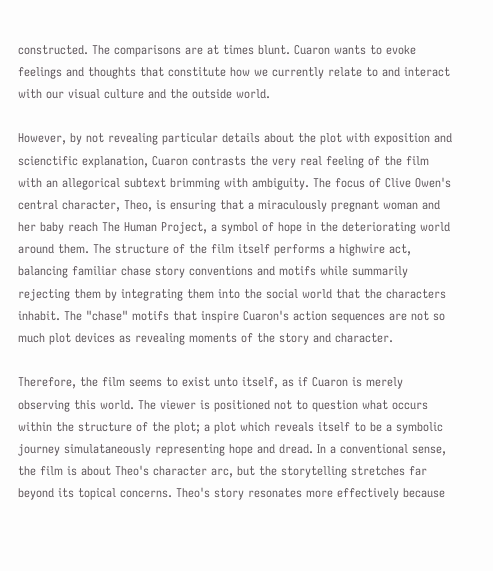constructed. The comparisons are at times blunt. Cuaron wants to evoke feelings and thoughts that constitute how we currently relate to and interact with our visual culture and the outside world.

However, by not revealing particular details about the plot with exposition and scienctific explanation, Cuaron contrasts the very real feeling of the film with an allegorical subtext brimming with ambiguity. The focus of Clive Owen's central character, Theo, is ensuring that a miraculously pregnant woman and her baby reach The Human Project, a symbol of hope in the deteriorating world around them. The structure of the film itself performs a highwire act, balancing familiar chase story conventions and motifs while summarily rejecting them by integrating them into the social world that the characters inhabit. The "chase" motifs that inspire Cuaron's action sequences are not so much plot devices as revealing moments of the story and character.

Therefore, the film seems to exist unto itself, as if Cuaron is merely observing this world. The viewer is positioned not to question what occurs within the structure of the plot; a plot which reveals itself to be a symbolic journey simulataneously representing hope and dread. In a conventional sense, the film is about Theo's character arc, but the storytelling stretches far beyond its topical concerns. Theo's story resonates more effectively because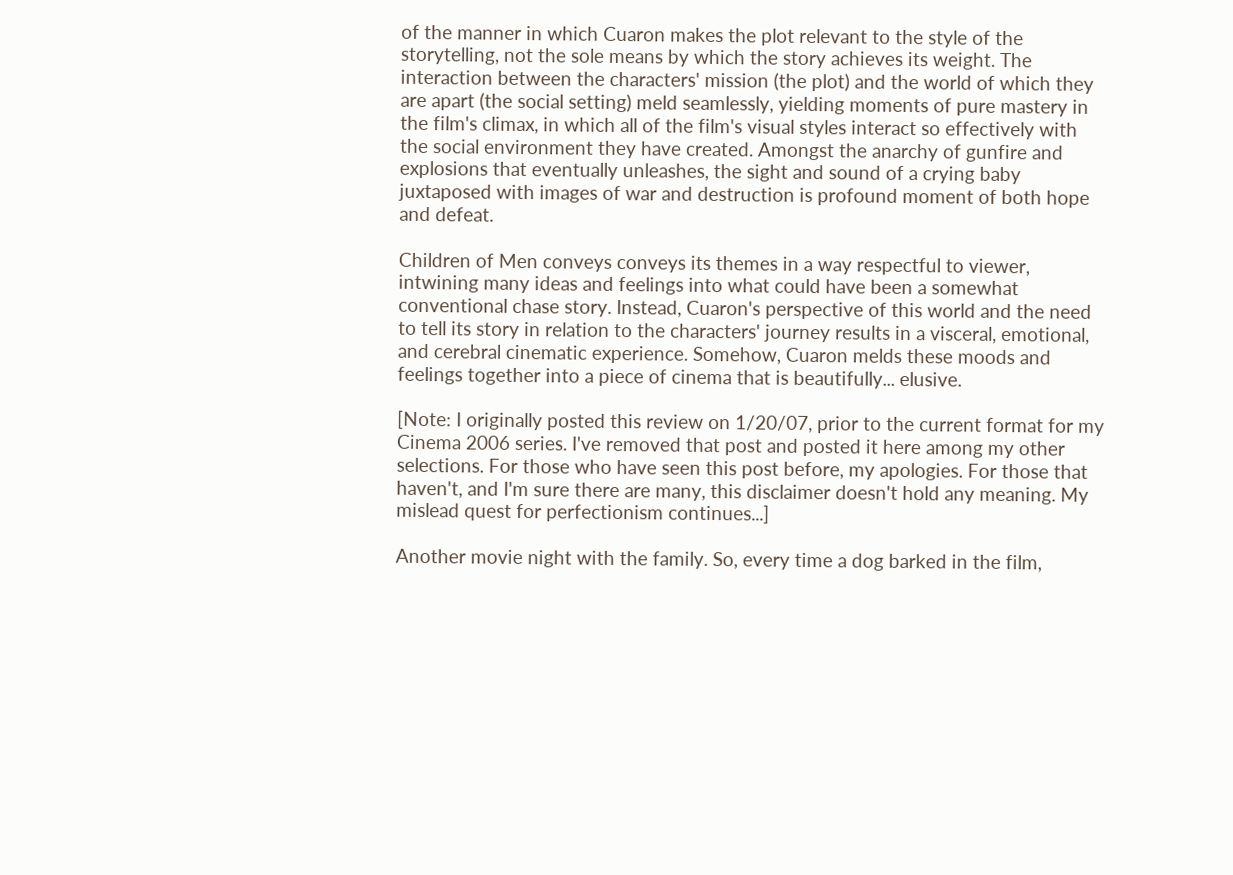of the manner in which Cuaron makes the plot relevant to the style of the storytelling, not the sole means by which the story achieves its weight. The interaction between the characters' mission (the plot) and the world of which they are apart (the social setting) meld seamlessly, yielding moments of pure mastery in the film's climax, in which all of the film's visual styles interact so effectively with the social environment they have created. Amongst the anarchy of gunfire and explosions that eventually unleashes, the sight and sound of a crying baby juxtaposed with images of war and destruction is profound moment of both hope and defeat.

Children of Men conveys conveys its themes in a way respectful to viewer, intwining many ideas and feelings into what could have been a somewhat conventional chase story. Instead, Cuaron's perspective of this world and the need to tell its story in relation to the characters' journey results in a visceral, emotional, and cerebral cinematic experience. Somehow, Cuaron melds these moods and feelings together into a piece of cinema that is beautifully... elusive.

[Note: I originally posted this review on 1/20/07, prior to the current format for my Cinema 2006 series. I've removed that post and posted it here among my other selections. For those who have seen this post before, my apologies. For those that haven't, and I'm sure there are many, this disclaimer doesn't hold any meaning. My mislead quest for perfectionism continues...]

Another movie night with the family. So, every time a dog barked in the film,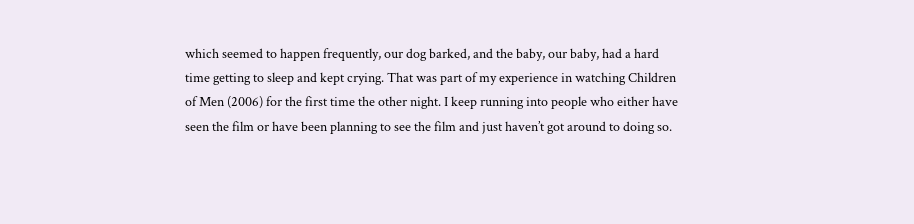which seemed to happen frequently, our dog barked, and the baby, our baby, had a hard time getting to sleep and kept crying. That was part of my experience in watching Children of Men (2006) for the first time the other night. I keep running into people who either have seen the film or have been planning to see the film and just haven’t got around to doing so.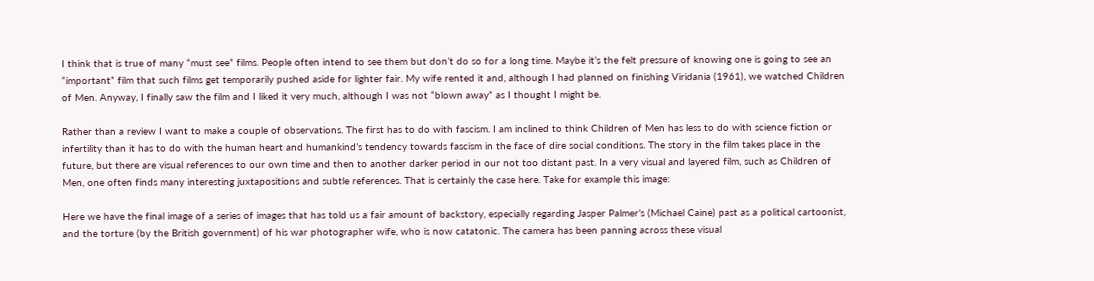I think that is true of many “must see” films. People often intend to see them but don’t do so for a long time. Maybe it’s the felt pressure of knowing one is going to see an “important” film that such films get temporarily pushed aside for lighter fair. My wife rented it and, although I had planned on finishing Viridania (1961), we watched Children of Men. Anyway, I finally saw the film and I liked it very much, although I was not “blown away” as I thought I might be.

Rather than a review I want to make a couple of observations. The first has to do with fascism. I am inclined to think Children of Men has less to do with science fiction or infertility than it has to do with the human heart and humankind’s tendency towards fascism in the face of dire social conditions. The story in the film takes place in the future, but there are visual references to our own time and then to another darker period in our not too distant past. In a very visual and layered film, such as Children of Men, one often finds many interesting juxtapositions and subtle references. That is certainly the case here. Take for example this image:

Here we have the final image of a series of images that has told us a fair amount of backstory, especially regarding Jasper Palmer’s (Michael Caine) past as a political cartoonist, and the torture (by the British government) of his war photographer wife, who is now catatonic. The camera has been panning across these visual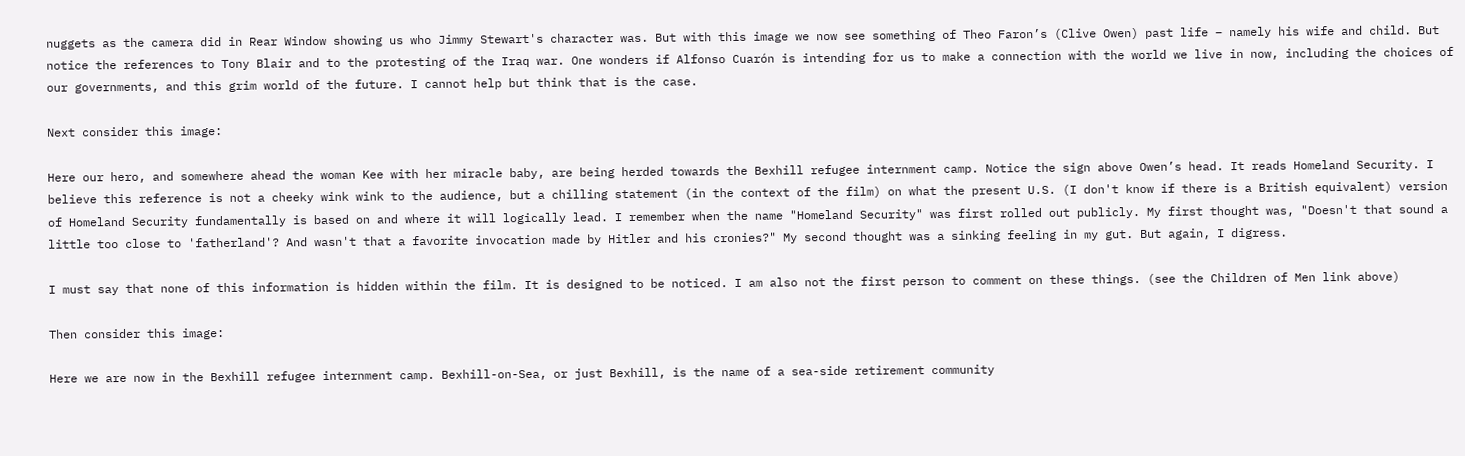nuggets as the camera did in Rear Window showing us who Jimmy Stewart's character was. But with this image we now see something of Theo Faron’s (Clive Owen) past life – namely his wife and child. But notice the references to Tony Blair and to the protesting of the Iraq war. One wonders if Alfonso Cuarón is intending for us to make a connection with the world we live in now, including the choices of our governments, and this grim world of the future. I cannot help but think that is the case.

Next consider this image:

Here our hero, and somewhere ahead the woman Kee with her miracle baby, are being herded towards the Bexhill refugee internment camp. Notice the sign above Owen’s head. It reads Homeland Security. I believe this reference is not a cheeky wink wink to the audience, but a chilling statement (in the context of the film) on what the present U.S. (I don't know if there is a British equivalent) version of Homeland Security fundamentally is based on and where it will logically lead. I remember when the name "Homeland Security" was first rolled out publicly. My first thought was, "Doesn't that sound a little too close to 'fatherland'? And wasn't that a favorite invocation made by Hitler and his cronies?" My second thought was a sinking feeling in my gut. But again, I digress.

I must say that none of this information is hidden within the film. It is designed to be noticed. I am also not the first person to comment on these things. (see the Children of Men link above)

Then consider this image:

Here we are now in the Bexhill refugee internment camp. Bexhill-on-Sea, or just Bexhill, is the name of a sea-side retirement community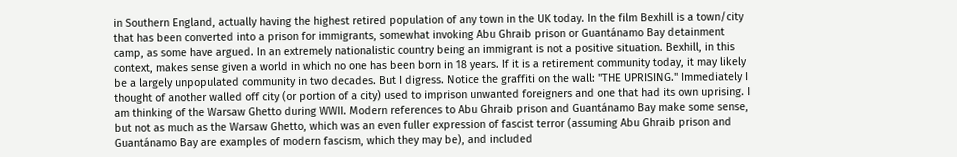in Southern England, actually having the highest retired population of any town in the UK today. In the film Bexhill is a town/city that has been converted into a prison for immigrants, somewhat invoking Abu Ghraib prison or Guantánamo Bay detainment camp, as some have argued. In an extremely nationalistic country being an immigrant is not a positive situation. Bexhill, in this context, makes sense given a world in which no one has been born in 18 years. If it is a retirement community today, it may likely be a largely unpopulated community in two decades. But I digress. Notice the graffiti on the wall: "THE UPRISING." Immediately I thought of another walled off city (or portion of a city) used to imprison unwanted foreigners and one that had its own uprising. I am thinking of the Warsaw Ghetto during WWII. Modern references to Abu Ghraib prison and Guantánamo Bay make some sense, but not as much as the Warsaw Ghetto, which was an even fuller expression of fascist terror (assuming Abu Ghraib prison and Guantánamo Bay are examples of modern fascism, which they may be), and included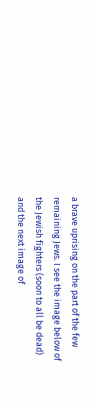a brave uprising on the part of the few remaining Jews. I see the image below of the Jewish fighters (soon to all be dead) and the next image of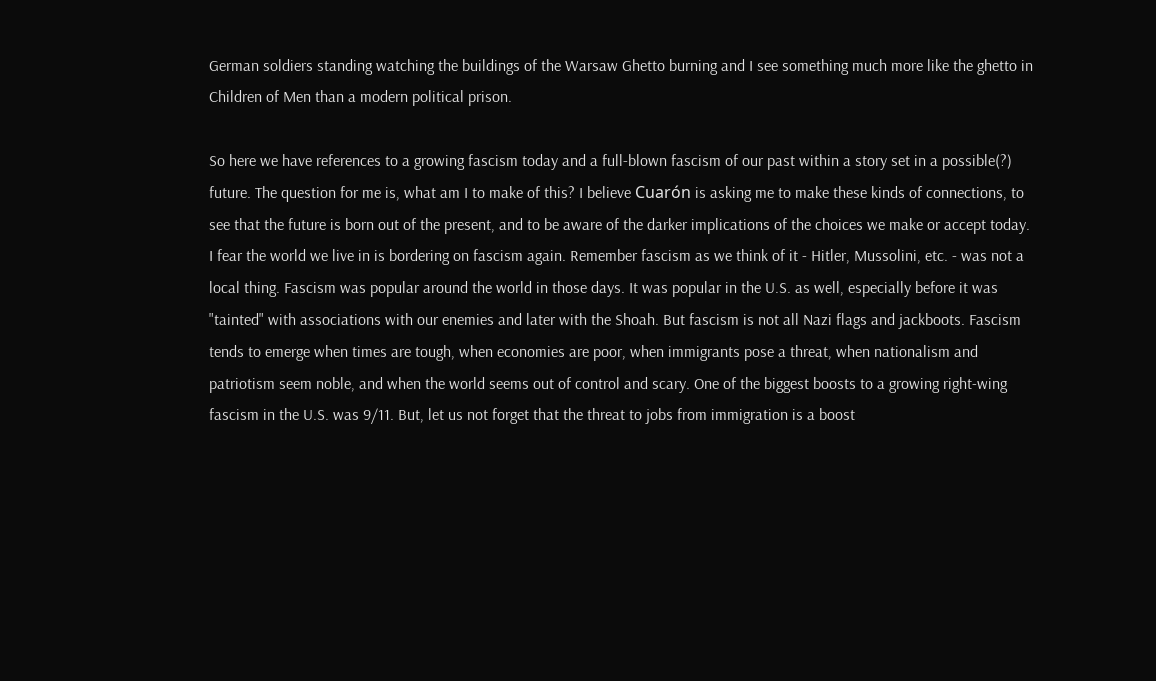German soldiers standing watching the buildings of the Warsaw Ghetto burning and I see something much more like the ghetto in Children of Men than a modern political prison.

So here we have references to a growing fascism today and a full-blown fascism of our past within a story set in a possible(?) future. The question for me is, what am I to make of this? I believe Cuarón is asking me to make these kinds of connections, to see that the future is born out of the present, and to be aware of the darker implications of the choices we make or accept today. I fear the world we live in is bordering on fascism again. Remember fascism as we think of it - Hitler, Mussolini, etc. - was not a local thing. Fascism was popular around the world in those days. It was popular in the U.S. as well, especially before it was "tainted" with associations with our enemies and later with the Shoah. But fascism is not all Nazi flags and jackboots. Fascism tends to emerge when times are tough, when economies are poor, when immigrants pose a threat, when nationalism and patriotism seem noble, and when the world seems out of control and scary. One of the biggest boosts to a growing right-wing fascism in the U.S. was 9/11. But, let us not forget that the threat to jobs from immigration is a boost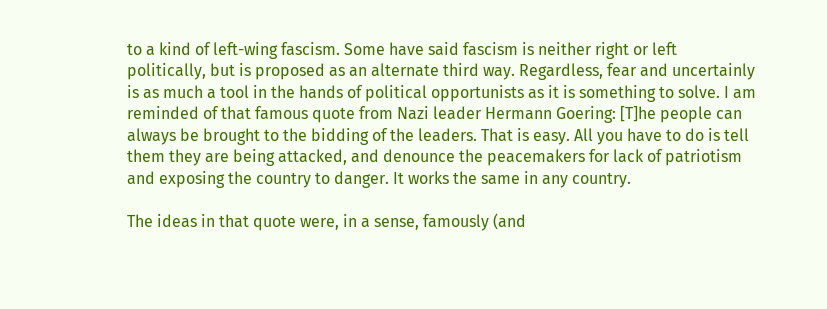to a kind of left-wing fascism. Some have said fascism is neither right or left politically, but is proposed as an alternate third way. Regardless, fear and uncertainly is as much a tool in the hands of political opportunists as it is something to solve. I am reminded of that famous quote from Nazi leader Hermann Goering: [T]he people can always be brought to the bidding of the leaders. That is easy. All you have to do is tell them they are being attacked, and denounce the peacemakers for lack of patriotism and exposing the country to danger. It works the same in any country.

The ideas in that quote were, in a sense, famously (and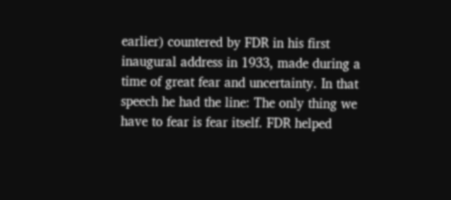earlier) countered by FDR in his first inaugural address in 1933, made during a time of great fear and uncertainty. In that speech he had the line: The only thing we have to fear is fear itself. FDR helped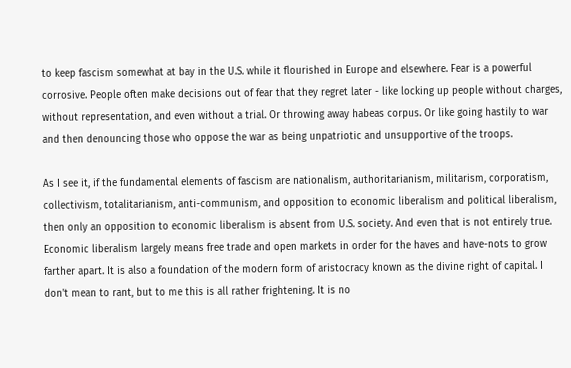to keep fascism somewhat at bay in the U.S. while it flourished in Europe and elsewhere. Fear is a powerful corrosive. People often make decisions out of fear that they regret later - like locking up people without charges, without representation, and even without a trial. Or throwing away habeas corpus. Or like going hastily to war and then denouncing those who oppose the war as being unpatriotic and unsupportive of the troops.

As I see it, if the fundamental elements of fascism are nationalism, authoritarianism, militarism, corporatism, collectivism, totalitarianism, anti-communism, and opposition to economic liberalism and political liberalism, then only an opposition to economic liberalism is absent from U.S. society. And even that is not entirely true. Economic liberalism largely means free trade and open markets in order for the haves and have-nots to grow farther apart. It is also a foundation of the modern form of aristocracy known as the divine right of capital. I don't mean to rant, but to me this is all rather frightening. It is no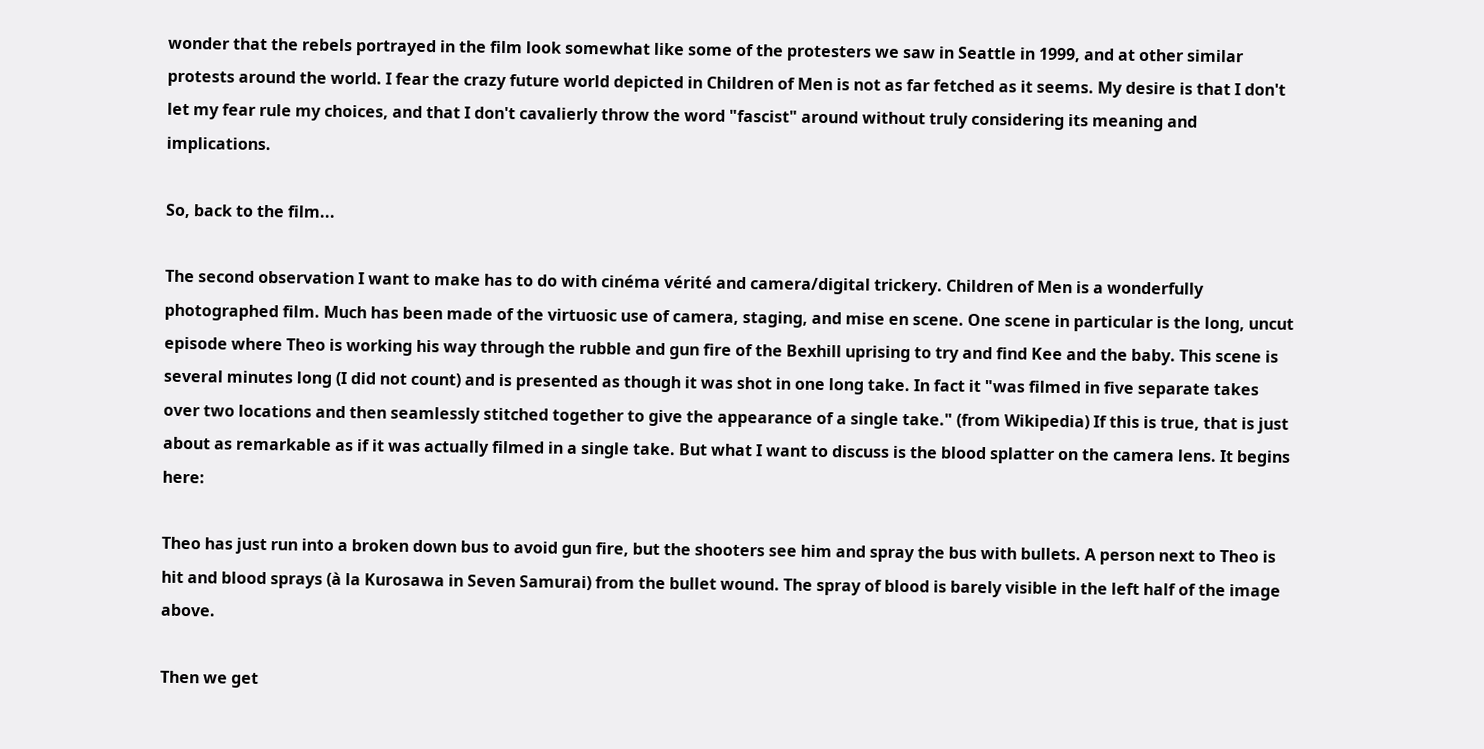wonder that the rebels portrayed in the film look somewhat like some of the protesters we saw in Seattle in 1999, and at other similar protests around the world. I fear the crazy future world depicted in Children of Men is not as far fetched as it seems. My desire is that I don't let my fear rule my choices, and that I don't cavalierly throw the word "fascist" around without truly considering its meaning and implications.

So, back to the film...

The second observation I want to make has to do with cinéma vérité and camera/digital trickery. Children of Men is a wonderfully photographed film. Much has been made of the virtuosic use of camera, staging, and mise en scene. One scene in particular is the long, uncut episode where Theo is working his way through the rubble and gun fire of the Bexhill uprising to try and find Kee and the baby. This scene is several minutes long (I did not count) and is presented as though it was shot in one long take. In fact it "was filmed in five separate takes over two locations and then seamlessly stitched together to give the appearance of a single take." (from Wikipedia) If this is true, that is just about as remarkable as if it was actually filmed in a single take. But what I want to discuss is the blood splatter on the camera lens. It begins here:

Theo has just run into a broken down bus to avoid gun fire, but the shooters see him and spray the bus with bullets. A person next to Theo is hit and blood sprays (à la Kurosawa in Seven Samurai) from the bullet wound. The spray of blood is barely visible in the left half of the image above.

Then we get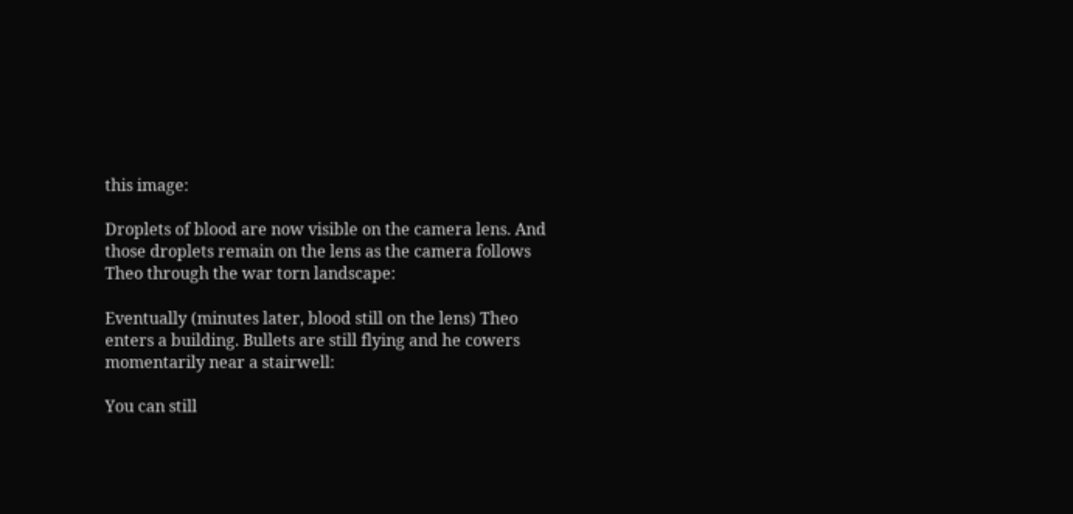this image:

Droplets of blood are now visible on the camera lens. And those droplets remain on the lens as the camera follows Theo through the war torn landscape:

Eventually (minutes later, blood still on the lens) Theo enters a building. Bullets are still flying and he cowers momentarily near a stairwell:

You can still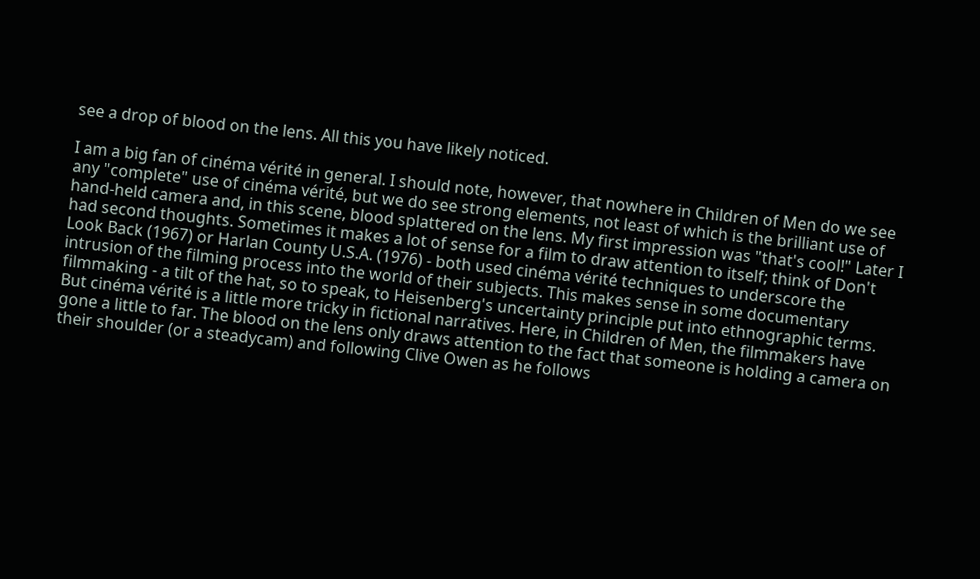see a drop of blood on the lens. All this you have likely noticed.

I am a big fan of cinéma vérité in general. I should note, however, that nowhere in Children of Men do we see any "complete" use of cinéma vérité, but we do see strong elements, not least of which is the brilliant use of hand-held camera and, in this scene, blood splattered on the lens. My first impression was "that's cool!" Later I had second thoughts. Sometimes it makes a lot of sense for a film to draw attention to itself; think of Don't Look Back (1967) or Harlan County U.S.A. (1976) - both used cinéma vérité techniques to underscore the intrusion of the filming process into the world of their subjects. This makes sense in some documentary filmmaking - a tilt of the hat, so to speak, to Heisenberg's uncertainty principle put into ethnographic terms. But cinéma vérité is a little more tricky in fictional narratives. Here, in Children of Men, the filmmakers have gone a little to far. The blood on the lens only draws attention to the fact that someone is holding a camera on their shoulder (or a steadycam) and following Clive Owen as he follows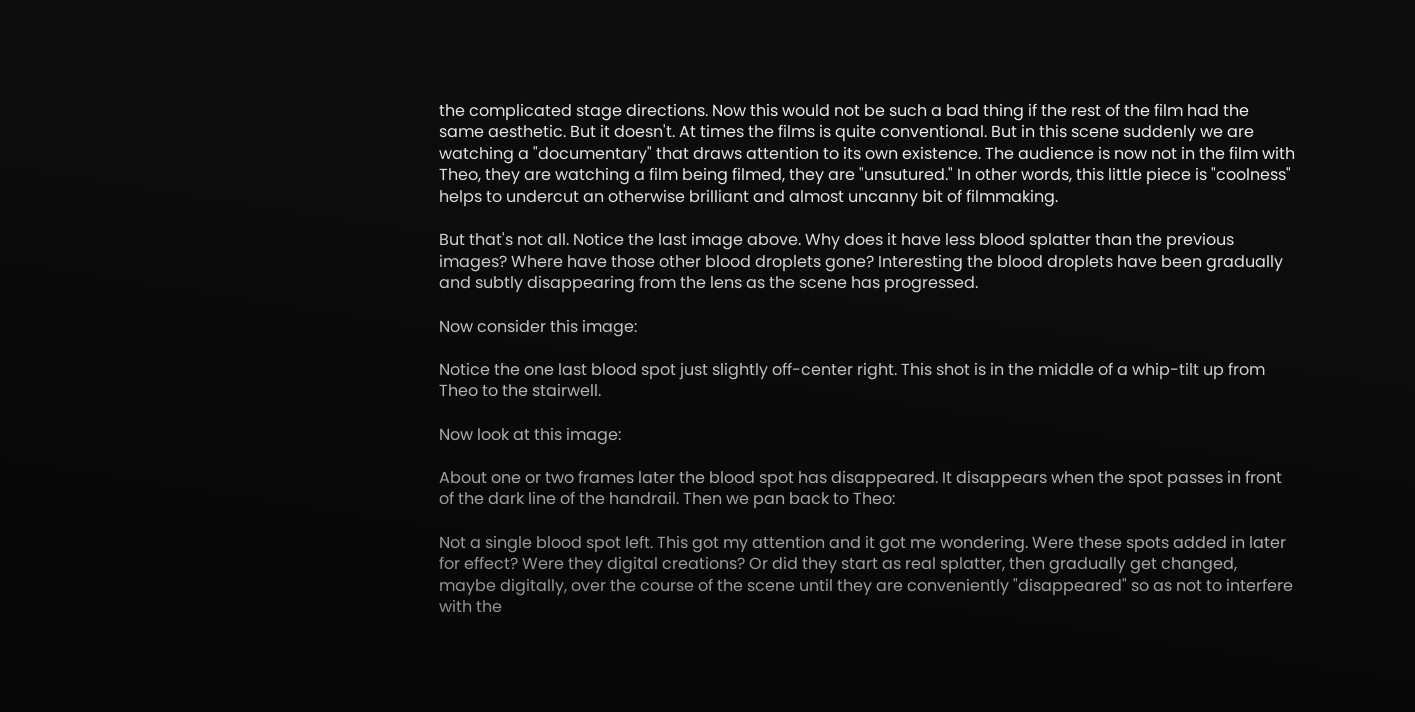the complicated stage directions. Now this would not be such a bad thing if the rest of the film had the same aesthetic. But it doesn't. At times the films is quite conventional. But in this scene suddenly we are watching a "documentary" that draws attention to its own existence. The audience is now not in the film with Theo, they are watching a film being filmed, they are "unsutured." In other words, this little piece is "coolness" helps to undercut an otherwise brilliant and almost uncanny bit of filmmaking.

But that's not all. Notice the last image above. Why does it have less blood splatter than the previous images? Where have those other blood droplets gone? Interesting the blood droplets have been gradually and subtly disappearing from the lens as the scene has progressed.

Now consider this image:

Notice the one last blood spot just slightly off-center right. This shot is in the middle of a whip-tilt up from Theo to the stairwell.

Now look at this image:

About one or two frames later the blood spot has disappeared. It disappears when the spot passes in front of the dark line of the handrail. Then we pan back to Theo:

Not a single blood spot left. This got my attention and it got me wondering. Were these spots added in later for effect? Were they digital creations? Or did they start as real splatter, then gradually get changed, maybe digitally, over the course of the scene until they are conveniently "disappeared" so as not to interfere with the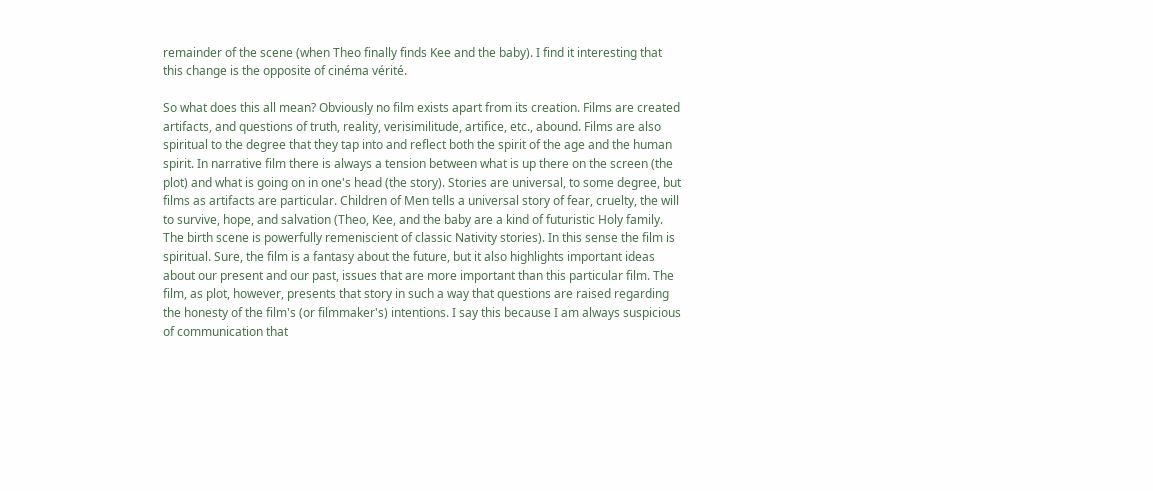remainder of the scene (when Theo finally finds Kee and the baby). I find it interesting that this change is the opposite of cinéma vérité.

So what does this all mean? Obviously no film exists apart from its creation. Films are created artifacts, and questions of truth, reality, verisimilitude, artifice, etc., abound. Films are also spiritual to the degree that they tap into and reflect both the spirit of the age and the human spirit. In narrative film there is always a tension between what is up there on the screen (the plot) and what is going on in one's head (the story). Stories are universal, to some degree, but films as artifacts are particular. Children of Men tells a universal story of fear, cruelty, the will to survive, hope, and salvation (Theo, Kee, and the baby are a kind of futuristic Holy family. The birth scene is powerfully remeniscient of classic Nativity stories). In this sense the film is spiritual. Sure, the film is a fantasy about the future, but it also highlights important ideas about our present and our past, issues that are more important than this particular film. The film, as plot, however, presents that story in such a way that questions are raised regarding the honesty of the film's (or filmmaker's) intentions. I say this because I am always suspicious of communication that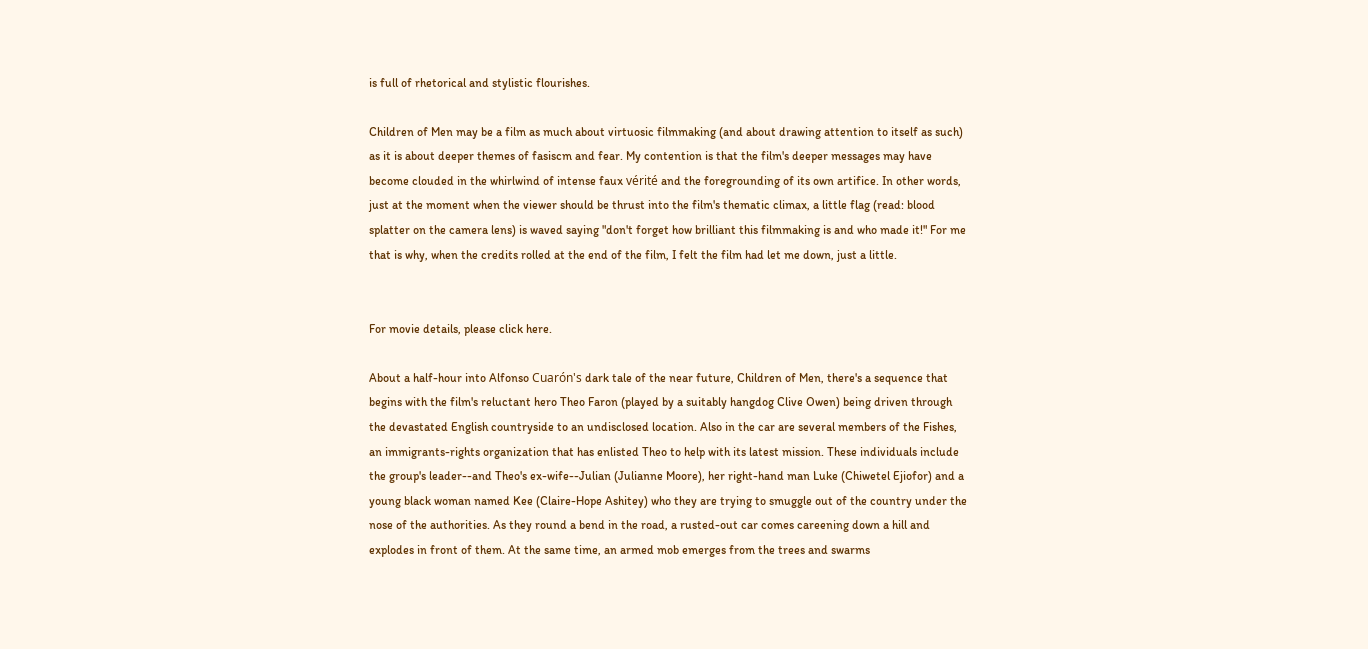is full of rhetorical and stylistic flourishes.

Children of Men may be a film as much about virtuosic filmmaking (and about drawing attention to itself as such) as it is about deeper themes of fasiscm and fear. My contention is that the film's deeper messages may have become clouded in the whirlwind of intense faux vérité and the foregrounding of its own artifice. In other words, just at the moment when the viewer should be thrust into the film's thematic climax, a little flag (read: blood splatter on the camera lens) is waved saying "don't forget how brilliant this filmmaking is and who made it!" For me that is why, when the credits rolled at the end of the film, I felt the film had let me down, just a little.


For movie details, please click here.

About a half-hour into Alfonso Cuarón's dark tale of the near future, Children of Men, there's a sequence that begins with the film's reluctant hero Theo Faron (played by a suitably hangdog Clive Owen) being driven through the devastated English countryside to an undisclosed location. Also in the car are several members of the Fishes, an immigrants-rights organization that has enlisted Theo to help with its latest mission. These individuals include the group's leader--and Theo's ex-wife--Julian (Julianne Moore), her right-hand man Luke (Chiwetel Ejiofor) and a young black woman named Kee (Claire-Hope Ashitey) who they are trying to smuggle out of the country under the nose of the authorities. As they round a bend in the road, a rusted-out car comes careening down a hill and explodes in front of them. At the same time, an armed mob emerges from the trees and swarms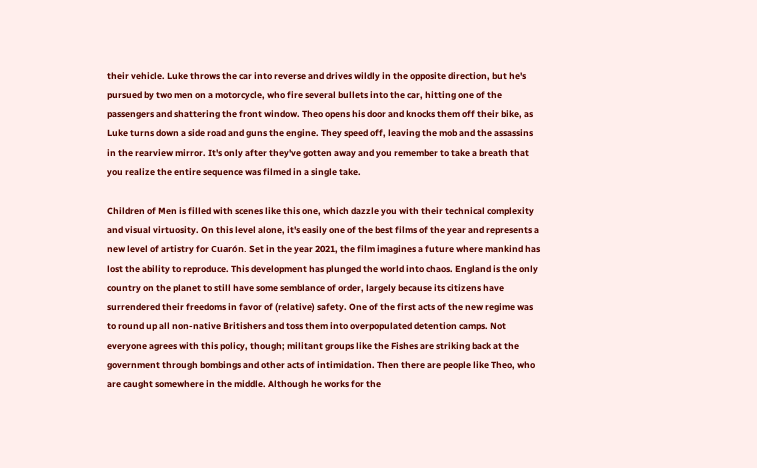their vehicle. Luke throws the car into reverse and drives wildly in the opposite direction, but he's pursued by two men on a motorcycle, who fire several bullets into the car, hitting one of the passengers and shattering the front window. Theo opens his door and knocks them off their bike, as Luke turns down a side road and guns the engine. They speed off, leaving the mob and the assassins in the rearview mirror. It's only after they've gotten away and you remember to take a breath that you realize the entire sequence was filmed in a single take.

Children of Men is filled with scenes like this one, which dazzle you with their technical complexity and visual virtuosity. On this level alone, it's easily one of the best films of the year and represents a new level of artistry for Cuarón. Set in the year 2021, the film imagines a future where mankind has lost the ability to reproduce. This development has plunged the world into chaos. England is the only country on the planet to still have some semblance of order, largely because its citizens have surrendered their freedoms in favor of (relative) safety. One of the first acts of the new regime was to round up all non-native Britishers and toss them into overpopulated detention camps. Not everyone agrees with this policy, though; militant groups like the Fishes are striking back at the government through bombings and other acts of intimidation. Then there are people like Theo, who are caught somewhere in the middle. Although he works for the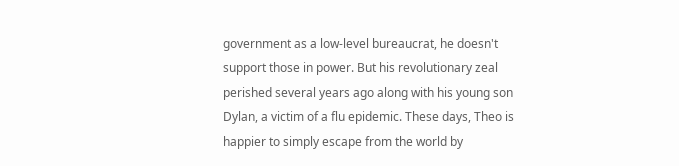government as a low-level bureaucrat, he doesn't support those in power. But his revolutionary zeal perished several years ago along with his young son Dylan, a victim of a flu epidemic. These days, Theo is happier to simply escape from the world by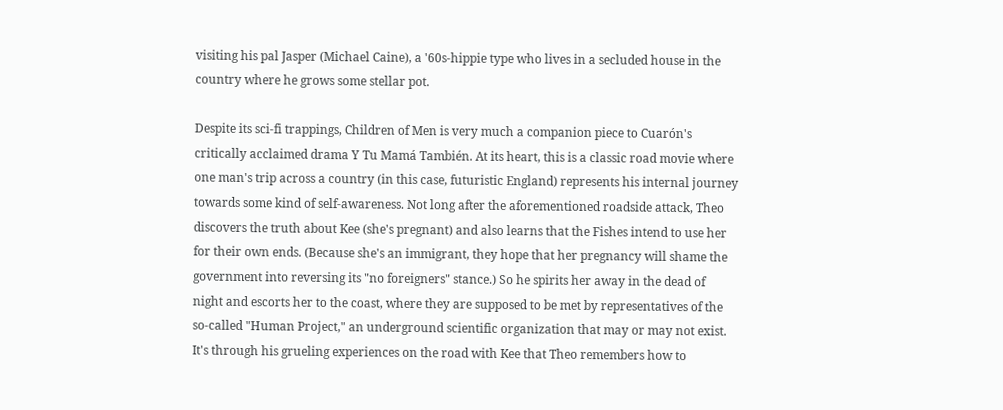visiting his pal Jasper (Michael Caine), a '60s-hippie type who lives in a secluded house in the country where he grows some stellar pot.

Despite its sci-fi trappings, Children of Men is very much a companion piece to Cuarón's critically acclaimed drama Y Tu Mamá También. At its heart, this is a classic road movie where one man's trip across a country (in this case, futuristic England) represents his internal journey towards some kind of self-awareness. Not long after the aforementioned roadside attack, Theo discovers the truth about Kee (she's pregnant) and also learns that the Fishes intend to use her for their own ends. (Because she's an immigrant, they hope that her pregnancy will shame the government into reversing its "no foreigners" stance.) So he spirits her away in the dead of night and escorts her to the coast, where they are supposed to be met by representatives of the so-called "Human Project," an underground scientific organization that may or may not exist. It's through his grueling experiences on the road with Kee that Theo remembers how to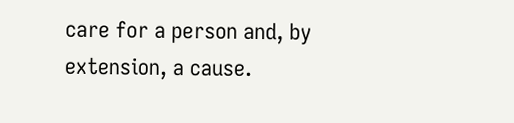care for a person and, by extension, a cause.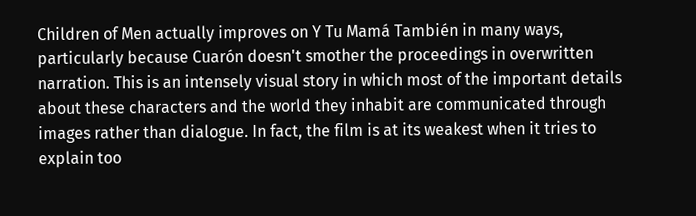Children of Men actually improves on Y Tu Mamá También in many ways, particularly because Cuarón doesn't smother the proceedings in overwritten narration. This is an intensely visual story in which most of the important details about these characters and the world they inhabit are communicated through images rather than dialogue. In fact, the film is at its weakest when it tries to explain too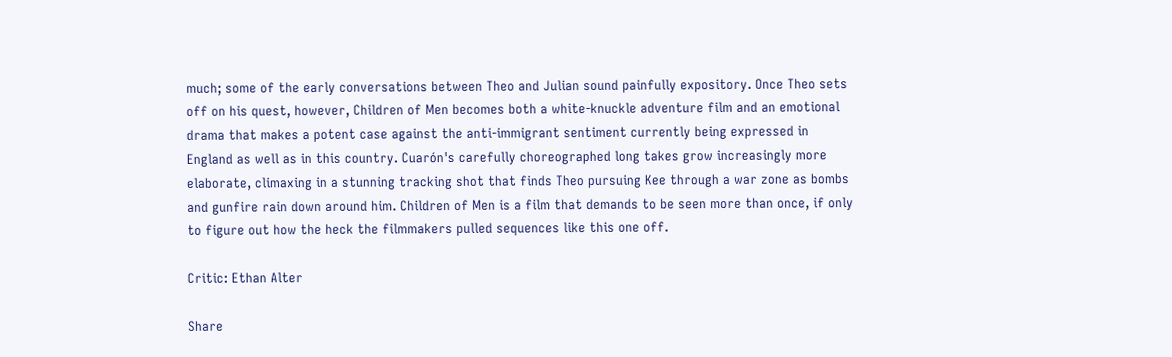much; some of the early conversations between Theo and Julian sound painfully expository. Once Theo sets off on his quest, however, Children of Men becomes both a white-knuckle adventure film and an emotional drama that makes a potent case against the anti-immigrant sentiment currently being expressed in England as well as in this country. Cuarón's carefully choreographed long takes grow increasingly more elaborate, climaxing in a stunning tracking shot that finds Theo pursuing Kee through a war zone as bombs and gunfire rain down around him. Children of Men is a film that demands to be seen more than once, if only to figure out how the heck the filmmakers pulled sequences like this one off.

Critic: Ethan Alter

Share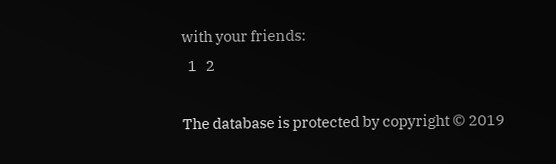with your friends:
  1   2

The database is protected by copyright © 2019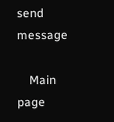send message

    Main page